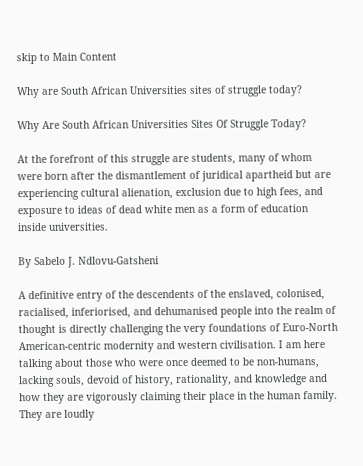skip to Main Content

Why are South African Universities sites of struggle today?

Why Are South African Universities Sites Of Struggle Today?

At the forefront of this struggle are students, many of whom were born after the dismantlement of juridical apartheid but are experiencing cultural alienation, exclusion due to high fees, and exposure to ideas of dead white men as a form of education inside universities.

By Sabelo J. Ndlovu-Gatsheni

A definitive entry of the descendents of the enslaved, colonised, racialised, inferiorised, and dehumanised people into the realm of thought is directly challenging the very foundations of Euro-North American-centric modernity and western civilisation. I am here talking about those who were once deemed to be non-humans, lacking souls, devoid of history, rationality, and knowledge and how they are vigorously claiming their place in the human family. They are loudly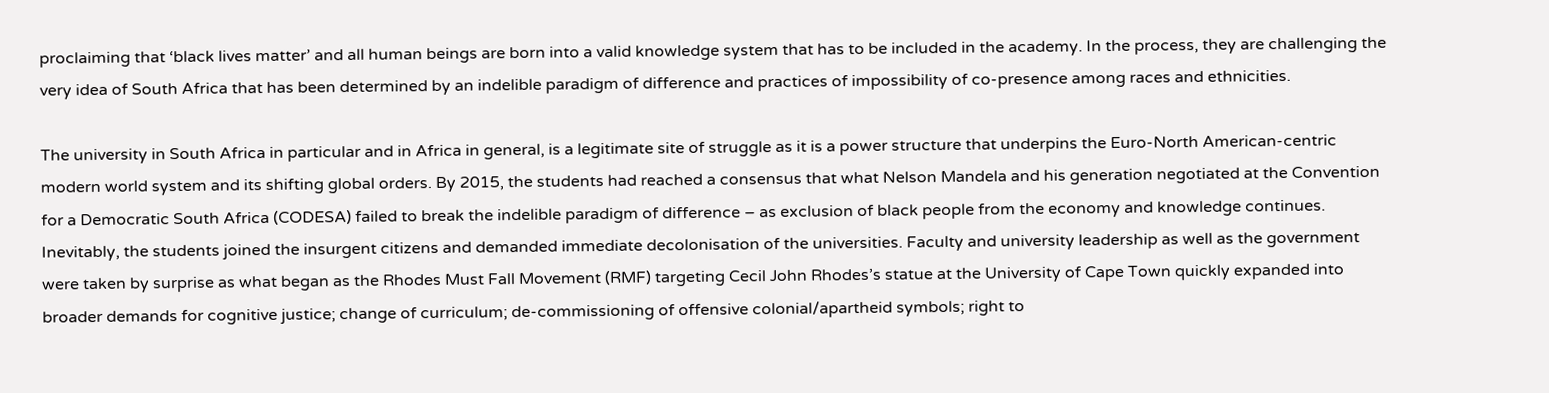proclaiming that ‘black lives matter’ and all human beings are born into a valid knowledge system that has to be included in the academy. In the process, they are challenging the very idea of South Africa that has been determined by an indelible paradigm of difference and practices of impossibility of co-presence among races and ethnicities.

The university in South Africa in particular and in Africa in general, is a legitimate site of struggle as it is a power structure that underpins the Euro-North American-centric modern world system and its shifting global orders. By 2015, the students had reached a consensus that what Nelson Mandela and his generation negotiated at the Convention for a Democratic South Africa (CODESA) failed to break the indelible paradigm of difference – as exclusion of black people from the economy and knowledge continues. Inevitably, the students joined the insurgent citizens and demanded immediate decolonisation of the universities. Faculty and university leadership as well as the government were taken by surprise as what began as the Rhodes Must Fall Movement (RMF) targeting Cecil John Rhodes’s statue at the University of Cape Town quickly expanded into broader demands for cognitive justice; change of curriculum; de-commissioning of offensive colonial/apartheid symbols; right to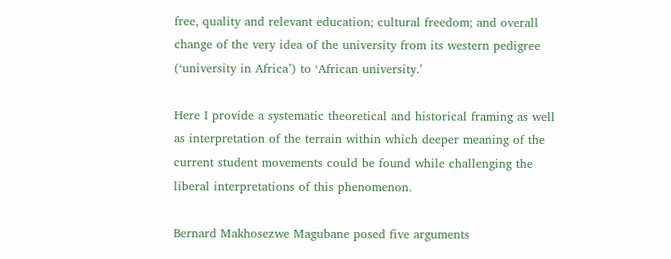free, quality and relevant education; cultural freedom; and overall change of the very idea of the university from its western pedigree (‘university in Africa’) to ‘African university.’

Here I provide a systematic theoretical and historical framing as well as interpretation of the terrain within which deeper meaning of the current student movements could be found while challenging the liberal interpretations of this phenomenon.

Bernard Makhosezwe Magubane posed five arguments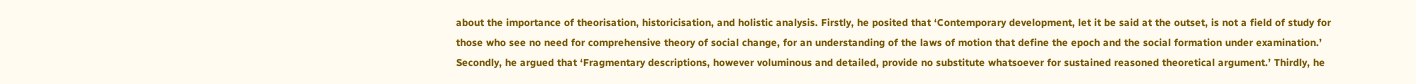about the importance of theorisation, historicisation, and holistic analysis. Firstly, he posited that ‘Contemporary development, let it be said at the outset, is not a field of study for those who see no need for comprehensive theory of social change, for an understanding of the laws of motion that define the epoch and the social formation under examination.’ Secondly, he argued that ‘Fragmentary descriptions, however voluminous and detailed, provide no substitute whatsoever for sustained reasoned theoretical argument.’ Thirdly, he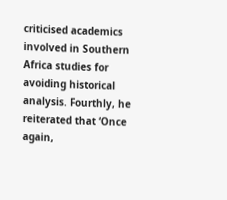criticised academics involved in Southern Africa studies for avoiding historical analysis. Fourthly, he reiterated that ‘Once again,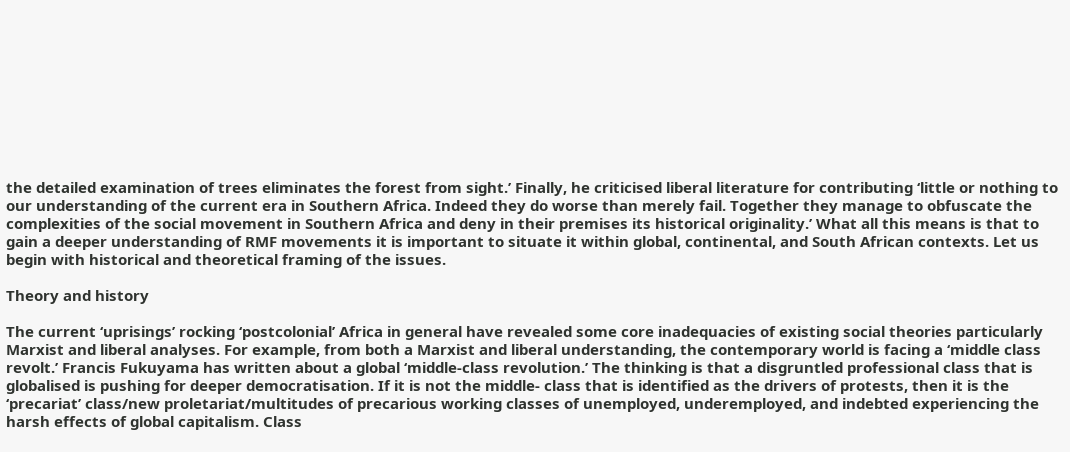the detailed examination of trees eliminates the forest from sight.’ Finally, he criticised liberal literature for contributing ‘little or nothing to our understanding of the current era in Southern Africa. Indeed they do worse than merely fail. Together they manage to obfuscate the complexities of the social movement in Southern Africa and deny in their premises its historical originality.’ What all this means is that to gain a deeper understanding of RMF movements it is important to situate it within global, continental, and South African contexts. Let us begin with historical and theoretical framing of the issues.

Theory and history

The current ‘uprisings’ rocking ‘postcolonial’ Africa in general have revealed some core inadequacies of existing social theories particularly Marxist and liberal analyses. For example, from both a Marxist and liberal understanding, the contemporary world is facing a ‘middle class revolt.’ Francis Fukuyama has written about a global ‘middle-class revolution.’ The thinking is that a disgruntled professional class that is globalised is pushing for deeper democratisation. If it is not the middle- class that is identified as the drivers of protests, then it is the ‘precariat’ class/new proletariat/multitudes of precarious working classes of unemployed, underemployed, and indebted experiencing the harsh effects of global capitalism. Class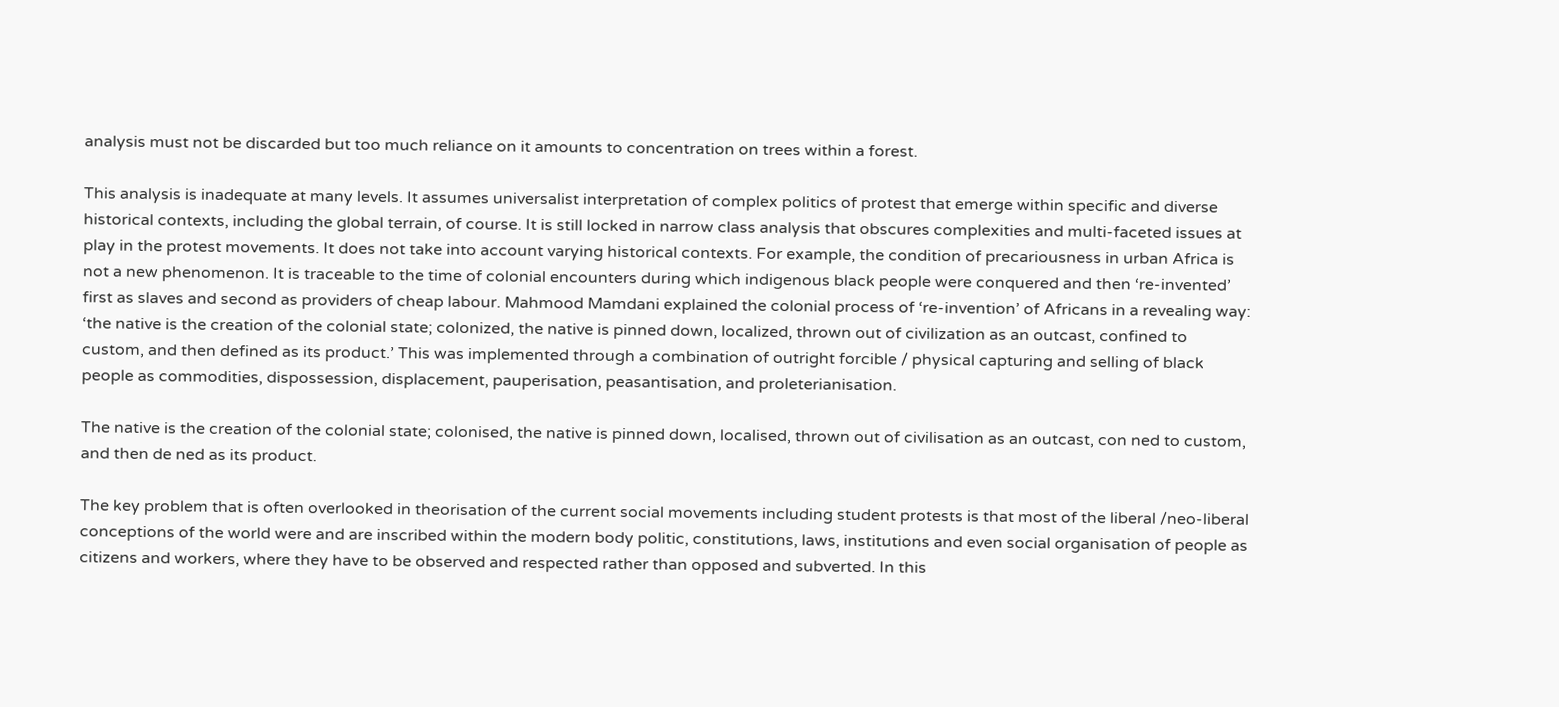analysis must not be discarded but too much reliance on it amounts to concentration on trees within a forest.

This analysis is inadequate at many levels. It assumes universalist interpretation of complex politics of protest that emerge within specific and diverse historical contexts, including the global terrain, of course. It is still locked in narrow class analysis that obscures complexities and multi-faceted issues at play in the protest movements. It does not take into account varying historical contexts. For example, the condition of precariousness in urban Africa is not a new phenomenon. It is traceable to the time of colonial encounters during which indigenous black people were conquered and then ‘re-invented’ first as slaves and second as providers of cheap labour. Mahmood Mamdani explained the colonial process of ‘re-invention’ of Africans in a revealing way: ‘the native is the creation of the colonial state; colonized, the native is pinned down, localized, thrown out of civilization as an outcast, confined to custom, and then defined as its product.’ This was implemented through a combination of outright forcible / physical capturing and selling of black people as commodities, dispossession, displacement, pauperisation, peasantisation, and proleterianisation.

The native is the creation of the colonial state; colonised, the native is pinned down, localised, thrown out of civilisation as an outcast, con ned to custom, and then de ned as its product.

The key problem that is often overlooked in theorisation of the current social movements including student protests is that most of the liberal /neo-liberal conceptions of the world were and are inscribed within the modern body politic, constitutions, laws, institutions and even social organisation of people as citizens and workers, where they have to be observed and respected rather than opposed and subverted. In this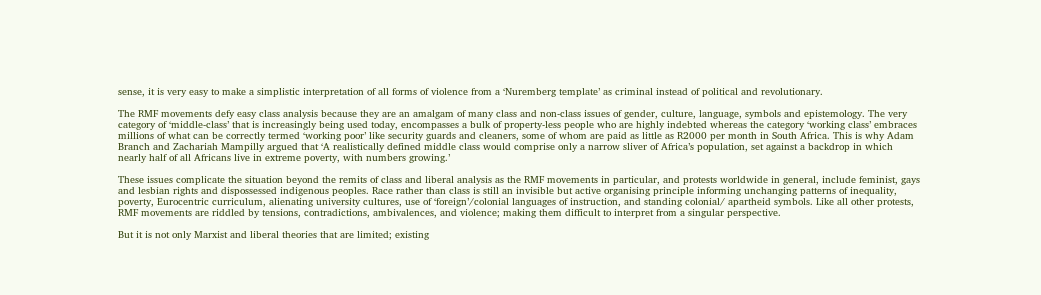sense, it is very easy to make a simplistic interpretation of all forms of violence from a ‘Nuremberg template’ as criminal instead of political and revolutionary.

The RMF movements defy easy class analysis because they are an amalgam of many class and non-class issues of gender, culture, language, symbols and epistemology. The very category of ‘middle-class’ that is increasingly being used today, encompasses a bulk of property-less people who are highly indebted whereas the category ‘working class’ embraces millions of what can be correctly termed ‘working poor’ like security guards and cleaners, some of whom are paid as little as R2000 per month in South Africa. This is why Adam Branch and Zachariah Mampilly argued that ‘A realistically defined middle class would comprise only a narrow sliver of Africa’s population, set against a backdrop in which nearly half of all Africans live in extreme poverty, with numbers growing.’

These issues complicate the situation beyond the remits of class and liberal analysis as the RMF movements in particular, and protests worldwide in general, include feminist, gays and lesbian rights and dispossessed indigenous peoples. Race rather than class is still an invisible but active organising principle informing unchanging patterns of inequality, poverty, Eurocentric curriculum, alienating university cultures, use of ‘foreign’/colonial languages of instruction, and standing colonial/ apartheid symbols. Like all other protests, RMF movements are riddled by tensions, contradictions, ambivalences, and violence; making them difficult to interpret from a singular perspective.

But it is not only Marxist and liberal theories that are limited; existing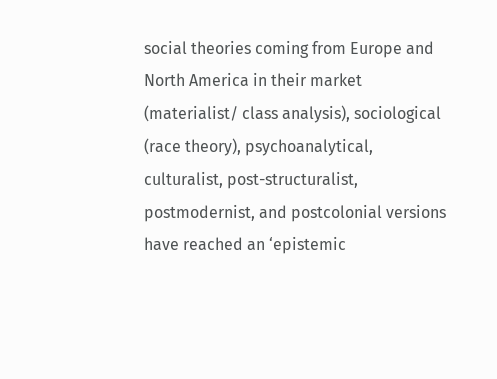social theories coming from Europe and North America in their market (materialist/ class analysis), sociological (race theory), psychoanalytical, culturalist, post-structuralist, postmodernist, and postcolonial versions have reached an ‘epistemic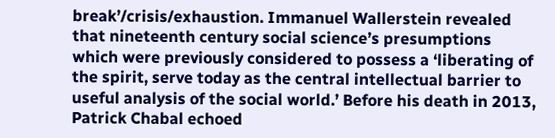break’/crisis/exhaustion. Immanuel Wallerstein revealed that nineteenth century social science’s presumptions which were previously considered to possess a ‘liberating of the spirit, serve today as the central intellectual barrier to useful analysis of the social world.’ Before his death in 2013, Patrick Chabal echoed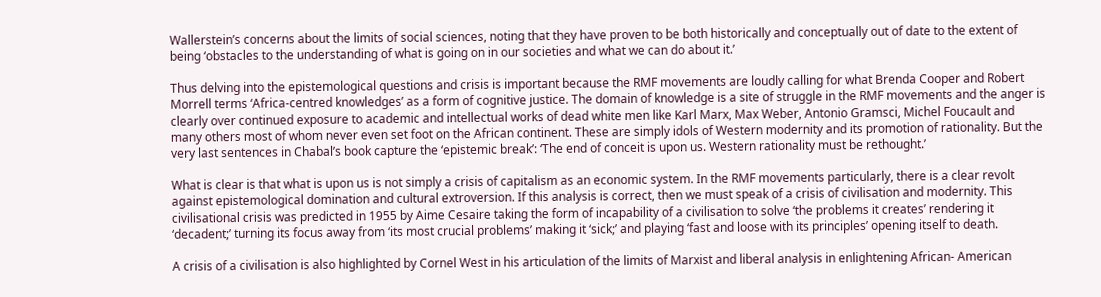Wallerstein’s concerns about the limits of social sciences, noting that they have proven to be both historically and conceptually out of date to the extent of being ‘obstacles to the understanding of what is going on in our societies and what we can do about it.’

Thus delving into the epistemological questions and crisis is important because the RMF movements are loudly calling for what Brenda Cooper and Robert Morrell terms ‘Africa-centred knowledges’ as a form of cognitive justice. The domain of knowledge is a site of struggle in the RMF movements and the anger is clearly over continued exposure to academic and intellectual works of dead white men like Karl Marx, Max Weber, Antonio Gramsci, Michel Foucault and many others most of whom never even set foot on the African continent. These are simply idols of Western modernity and its promotion of rationality. But the very last sentences in Chabal’s book capture the ‘epistemic break’: ‘The end of conceit is upon us. Western rationality must be rethought.’

What is clear is that what is upon us is not simply a crisis of capitalism as an economic system. In the RMF movements particularly, there is a clear revolt against epistemological domination and cultural extroversion. If this analysis is correct, then we must speak of a crisis of civilisation and modernity. This civilisational crisis was predicted in 1955 by Aime Cesaire taking the form of incapability of a civilisation to solve ‘the problems it creates’ rendering it ‘decadent;’ turning its focus away from ‘its most crucial problems’ making it ‘sick;’ and playing ‘fast and loose with its principles’ opening itself to death.

A crisis of a civilisation is also highlighted by Cornel West in his articulation of the limits of Marxist and liberal analysis in enlightening African- American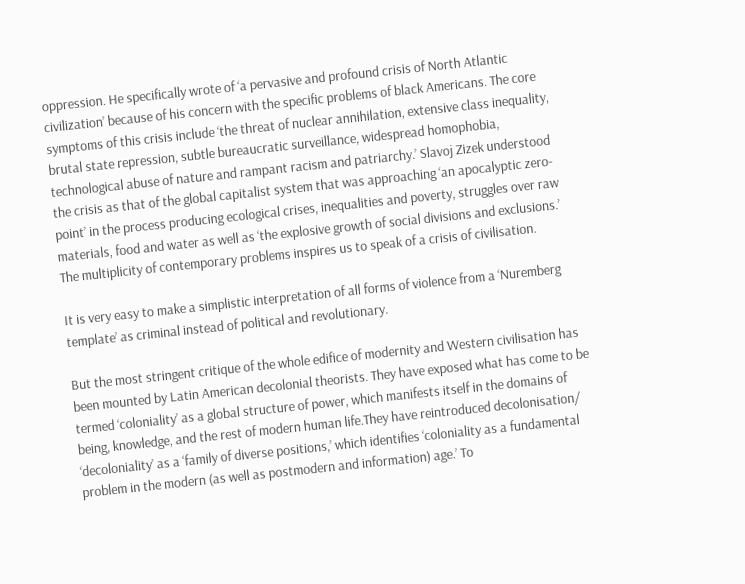oppression. He specifically wrote of ‘a pervasive and profound crisis of North Atlantic civilization’ because of his concern with the specific problems of black Americans. The core symptoms of this crisis include ‘the threat of nuclear annihilation, extensive class inequality, brutal state repression, subtle bureaucratic surveillance, widespread homophobia, technological abuse of nature and rampant racism and patriarchy.’ Slavoj Zizek understood the crisis as that of the global capitalist system that was approaching ‘an apocalyptic zero-point’ in the process producing ecological crises, inequalities and poverty, struggles over raw materials, food and water as well as ‘the explosive growth of social divisions and exclusions.’ The multiplicity of contemporary problems inspires us to speak of a crisis of civilisation.

It is very easy to make a simplistic interpretation of all forms of violence from a ‘Nuremberg template’ as criminal instead of political and revolutionary.

But the most stringent critique of the whole edifice of modernity and Western civilisation has been mounted by Latin American decolonial theorists. They have exposed what has come to be termed ‘coloniality’ as a global structure of power, which manifests itself in the domains of being, knowledge, and the rest of modern human life.They have reintroduced decolonisation/ ‘decoloniality’ as a ‘family of diverse positions,’ which identifies ‘coloniality as a fundamental problem in the modern (as well as postmodern and information) age.’ To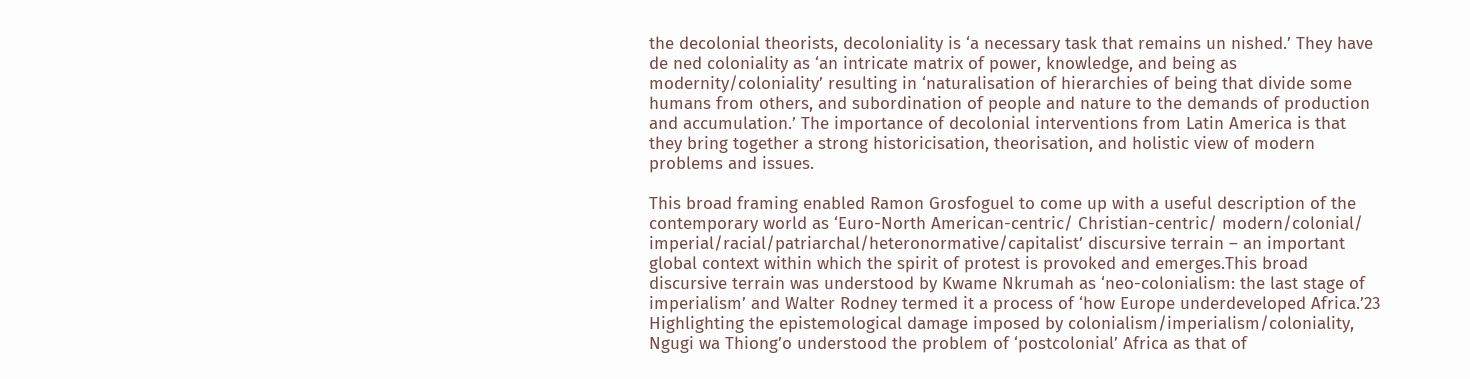the decolonial theorists, decoloniality is ‘a necessary task that remains un nished.’ They have de ned coloniality as ‘an intricate matrix of power, knowledge, and being as modernity/coloniality’ resulting in ‘naturalisation of hierarchies of being that divide some humans from others, and subordination of people and nature to the demands of production and accumulation.’ The importance of decolonial interventions from Latin America is that they bring together a strong historicisation, theorisation, and holistic view of modern problems and issues.

This broad framing enabled Ramon Grosfoguel to come up with a useful description of the contemporary world as ‘Euro-North American-centric/ Christian-centric/ modern/colonial/ imperial/racial/patriarchal/heteronormative/capitalist’ discursive terrain – an important global context within which the spirit of protest is provoked and emerges.This broad discursive terrain was understood by Kwame Nkrumah as ‘neo-colonialism: the last stage of imperialism’ and Walter Rodney termed it a process of ‘how Europe underdeveloped Africa.’23 Highlighting the epistemological damage imposed by colonialism/imperialism/coloniality, Ngugi wa Thiong’o understood the problem of ‘postcolonial’ Africa as that of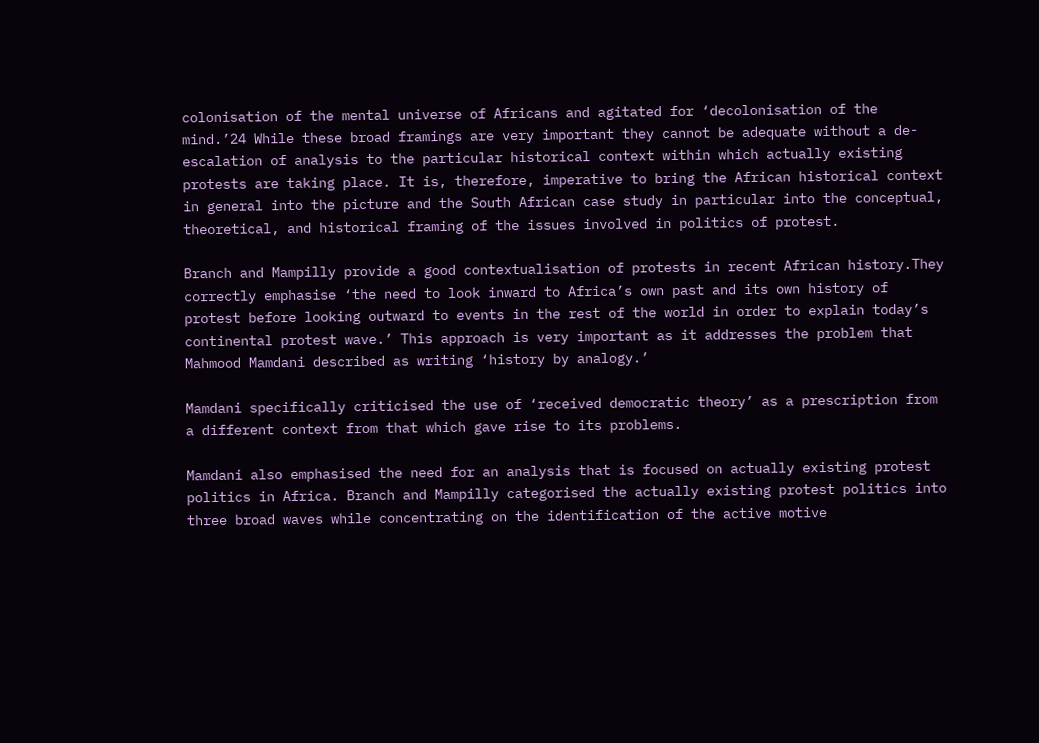colonisation of the mental universe of Africans and agitated for ‘decolonisation of the mind.’24 While these broad framings are very important they cannot be adequate without a de-escalation of analysis to the particular historical context within which actually existing protests are taking place. It is, therefore, imperative to bring the African historical context in general into the picture and the South African case study in particular into the conceptual, theoretical, and historical framing of the issues involved in politics of protest.

Branch and Mampilly provide a good contextualisation of protests in recent African history.They correctly emphasise ‘the need to look inward to Africa’s own past and its own history of protest before looking outward to events in the rest of the world in order to explain today’s continental protest wave.’ This approach is very important as it addresses the problem that Mahmood Mamdani described as writing ‘history by analogy.’

Mamdani specifically criticised the use of ‘received democratic theory’ as a prescription from a different context from that which gave rise to its problems.

Mamdani also emphasised the need for an analysis that is focused on actually existing protest politics in Africa. Branch and Mampilly categorised the actually existing protest politics into three broad waves while concentrating on the identification of the active motive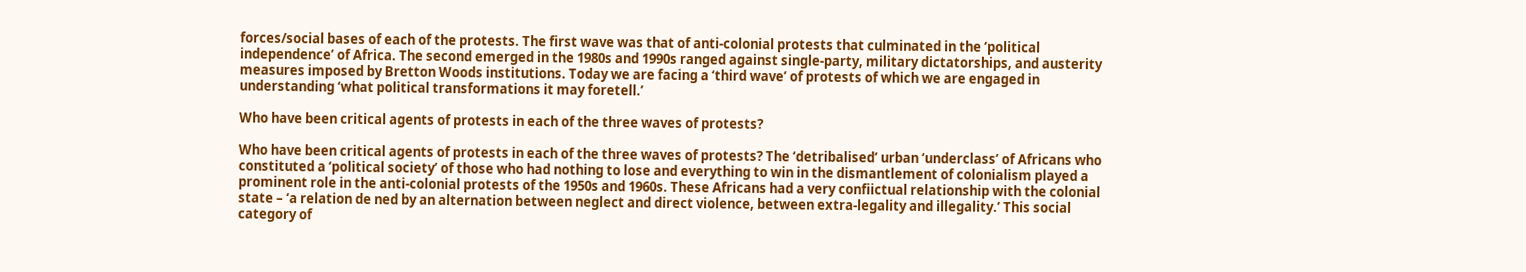forces/social bases of each of the protests. The first wave was that of anti-colonial protests that culminated in the ‘political independence’ of Africa. The second emerged in the 1980s and 1990s ranged against single-party, military dictatorships, and austerity measures imposed by Bretton Woods institutions. Today we are facing a ‘third wave’ of protests of which we are engaged in understanding ‘what political transformations it may foretell.’

Who have been critical agents of protests in each of the three waves of protests?

Who have been critical agents of protests in each of the three waves of protests? The ‘detribalised’ urban ‘underclass’ of Africans who constituted a ‘political society’ of those who had nothing to lose and everything to win in the dismantlement of colonialism played a prominent role in the anti-colonial protests of the 1950s and 1960s. These Africans had a very confiictual relationship with the colonial state – ‘a relation de ned by an alternation between neglect and direct violence, between extra-legality and illegality.’ This social category of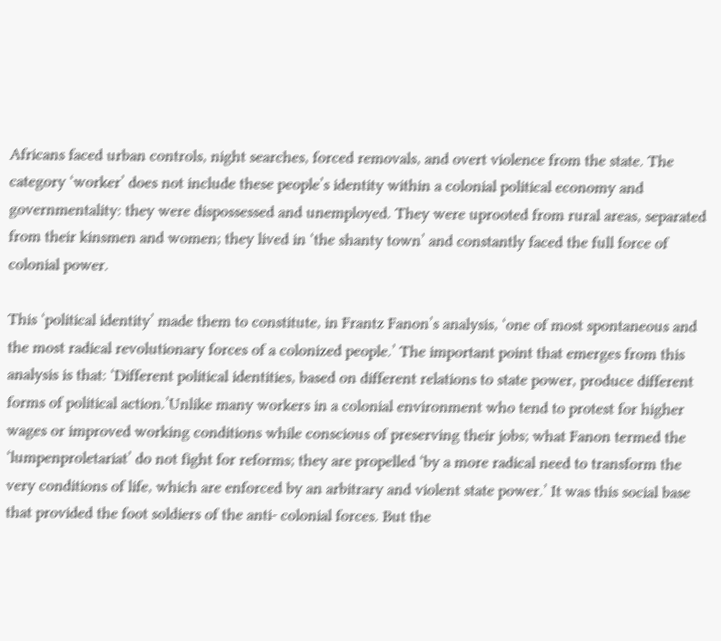Africans faced urban controls, night searches, forced removals, and overt violence from the state. The category ‘worker’ does not include these people’s identity within a colonial political economy and governmentality: they were dispossessed and unemployed. They were uprooted from rural areas, separated from their kinsmen and women; they lived in ‘the shanty town’ and constantly faced the full force of colonial power.

This ‘political identity’ made them to constitute, in Frantz Fanon’s analysis, ‘one of most spontaneous and the most radical revolutionary forces of a colonized people.’ The important point that emerges from this analysis is that: ‘Different political identities, based on different relations to state power, produce different forms of political action.’Unlike many workers in a colonial environment who tend to protest for higher wages or improved working conditions while conscious of preserving their jobs; what Fanon termed the ‘lumpenproletariat’ do not fight for reforms; they are propelled ‘by a more radical need to transform the very conditions of life, which are enforced by an arbitrary and violent state power.’ It was this social base that provided the foot soldiers of the anti- colonial forces. But the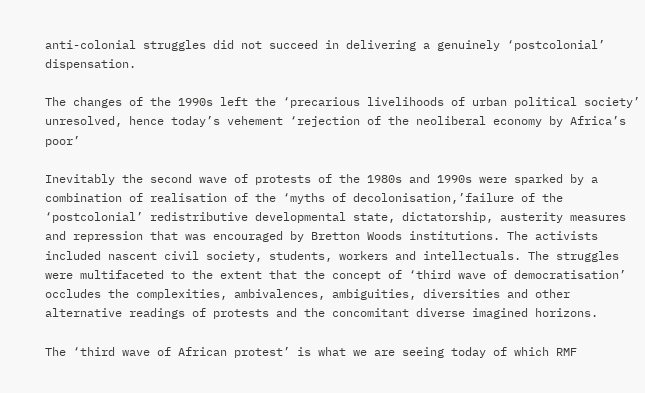anti-colonial struggles did not succeed in delivering a genuinely ‘postcolonial’ dispensation.

The changes of the 1990s left the ‘precarious livelihoods of urban political society’ unresolved, hence today’s vehement ‘rejection of the neoliberal economy by Africa’s poor’

Inevitably the second wave of protests of the 1980s and 1990s were sparked by a combination of realisation of the ‘myths of decolonisation,’failure of the ‘postcolonial’ redistributive developmental state, dictatorship, austerity measures and repression that was encouraged by Bretton Woods institutions. The activists included nascent civil society, students, workers and intellectuals. The struggles were multifaceted to the extent that the concept of ‘third wave of democratisation’ occludes the complexities, ambivalences, ambiguities, diversities and other alternative readings of protests and the concomitant diverse imagined horizons.

The ‘third wave of African protest’ is what we are seeing today of which RMF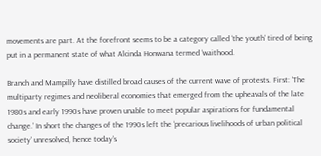movements are part. At the forefront seems to be a category called ‘the youth’ tired of being put in a permanent state of what Alcinda Honwana termed ‘waithood.

Branch and Mampilly have distilled broad causes of the current wave of protests. First: ‘The multiparty regimes and neoliberal economies that emerged from the upheavals of the late 1980s and early 1990s have proven unable to meet popular aspirations for fundamental change.’ In short the changes of the 1990s left the ‘precarious livelihoods of urban political society’ unresolved, hence today’s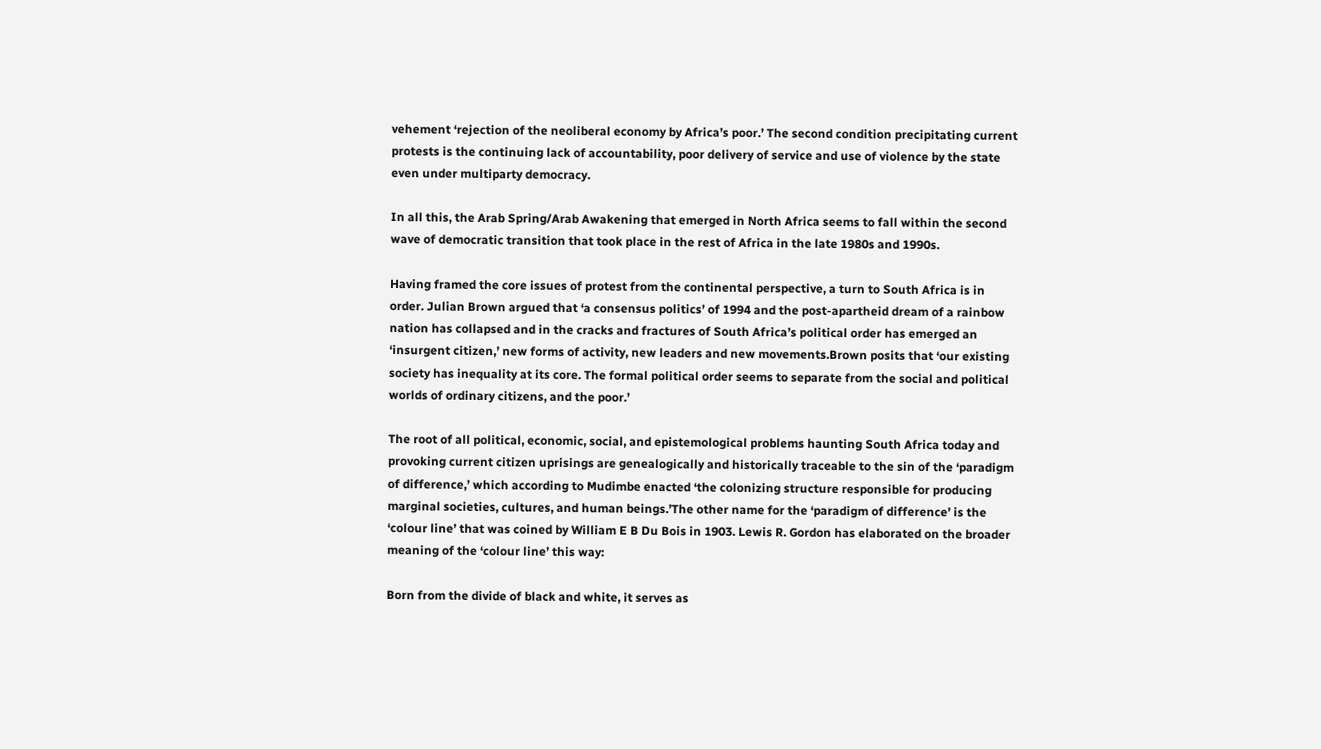vehement ‘rejection of the neoliberal economy by Africa’s poor.’ The second condition precipitating current protests is the continuing lack of accountability, poor delivery of service and use of violence by the state even under multiparty democracy.

In all this, the Arab Spring/Arab Awakening that emerged in North Africa seems to fall within the second wave of democratic transition that took place in the rest of Africa in the late 1980s and 1990s.

Having framed the core issues of protest from the continental perspective, a turn to South Africa is in order. Julian Brown argued that ‘a consensus politics’ of 1994 and the post-apartheid dream of a rainbow nation has collapsed and in the cracks and fractures of South Africa’s political order has emerged an ‘insurgent citizen,’ new forms of activity, new leaders and new movements.Brown posits that ‘our existing society has inequality at its core. The formal political order seems to separate from the social and political worlds of ordinary citizens, and the poor.’

The root of all political, economic, social, and epistemological problems haunting South Africa today and provoking current citizen uprisings are genealogically and historically traceable to the sin of the ‘paradigm of difference,’ which according to Mudimbe enacted ‘the colonizing structure responsible for producing marginal societies, cultures, and human beings.’The other name for the ‘paradigm of difference’ is the ‘colour line’ that was coined by William E B Du Bois in 1903. Lewis R. Gordon has elaborated on the broader meaning of the ‘colour line’ this way:

Born from the divide of black and white, it serves as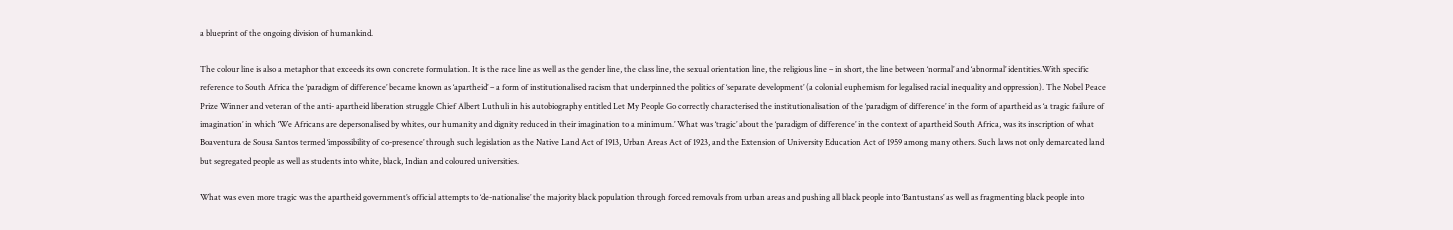a blueprint of the ongoing division of humankind.

The colour line is also a metaphor that exceeds its own concrete formulation. It is the race line as well as the gender line, the class line, the sexual orientation line, the religious line – in short, the line between ‘normal’ and ‘abnormal’ identities.With specific reference to South Africa the ‘paradigm of difference’ became known as ‘apartheid’ – a form of institutionalised racism that underpinned the politics of ‘separate development’ (a colonial euphemism for legalised racial inequality and oppression). The Nobel Peace Prize Winner and veteran of the anti- apartheid liberation struggle Chief Albert Luthuli in his autobiography entitled Let My People Go correctly characterised the institutionalisation of the ‘paradigm of difference’ in the form of apartheid as ‘a tragic failure of imagination’ in which ‘We Africans are depersonalised by whites, our humanity and dignity reduced in their imagination to a minimum.’ What was ‘tragic’ about the ‘paradigm of difference’ in the context of apartheid South Africa, was its inscription of what Boaventura de Sousa Santos termed ‘impossibility of co-presence’ through such legislation as the Native Land Act of 1913, Urban Areas Act of 1923, and the Extension of University Education Act of 1959 among many others. Such laws not only demarcated land but segregated people as well as students into white, black, Indian and coloured universities.

What was even more tragic was the apartheid government’s official attempts to ‘de-nationalise’ the majority black population through forced removals from urban areas and pushing all black people into ‘Bantustans’ as well as fragmenting black people into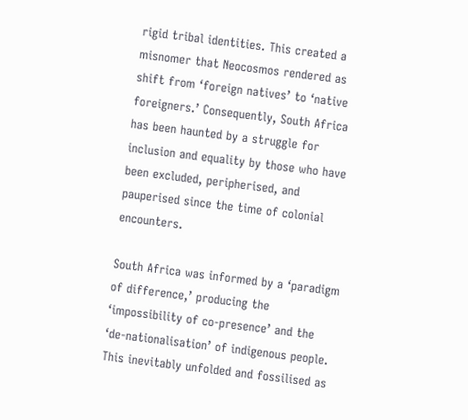rigid tribal identities. This created a misnomer that Neocosmos rendered as shift from ‘foreign natives’ to ‘native foreigners.’ Consequently, South Africa has been haunted by a struggle for inclusion and equality by those who have been excluded, peripherised, and pauperised since the time of colonial encounters.

South Africa was informed by a ‘paradigm of difference,’ producing the ‘impossibility of co-presence’ and the ‘de-nationalisation’ of indigenous people. This inevitably unfolded and fossilised as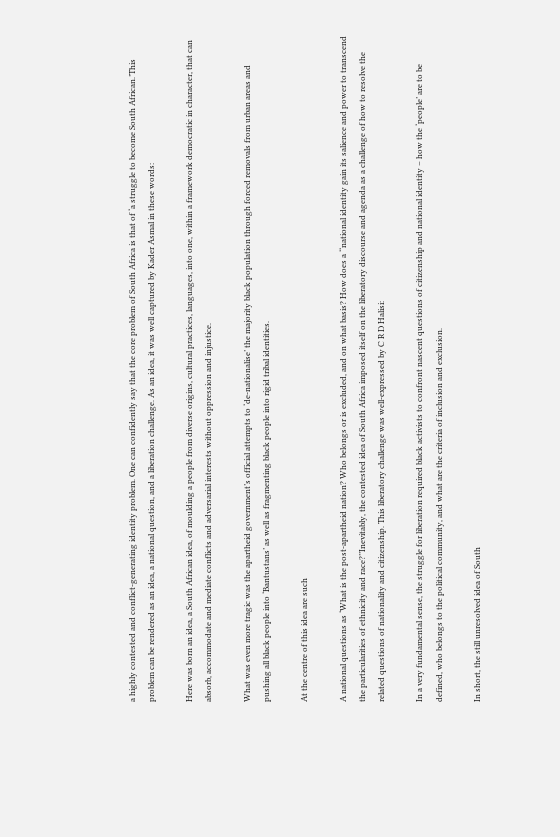a highly contested and conflict-generating identity problem. One can confidently say that the core problem of South Africa is that of ‘a struggle to become South African.’This problem can be rendered as an idea, a national question, and a liberation challenge. As an idea, it was well captured by Kader Asmal in these words:

Here was born an idea, a South African idea, of moulding a people from diverse origins, cultural practices, languages, into one, within a framework democratic in character, that can absorb, accommodate and mediate conflicts and adversarial interests without oppression and injustice.

What was even more tragic was the apartheid government’s official attempts to ‘de-nationalise’ the majority black population through forced removals from urban areas and pushing all black people into ‘Bantustans’ as well as fragmenting black people into rigid tribal identities.

At the centre of this idea are such

A national questions as ‘What is the post-apartheid nation? Who belongs or is excluded, and on what basis? How does a ‘‘national identity gain its salience and power to transcend the particularities of ethnicity and race?’’Inevitably, the contested idea of South Africa imposed itself on the liberatory discourse and agenda as a challenge of how to resolve the related questions of nationality and citizenship. This liberatory challenge was well-expressed by C R D Halisi:

In a very fundamental sense, the struggle for liberation required black activists to confront nascent questions of citizenship and national identity – how the ‘people’ are to be defined, who belongs to the political community, and what are the criteria of inclusion and exclusion.

In short, the still unresolved idea of South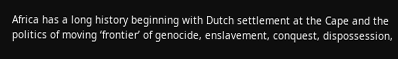Africa has a long history beginning with Dutch settlement at the Cape and the politics of moving ‘frontier’ of genocide, enslavement, conquest, dispossession,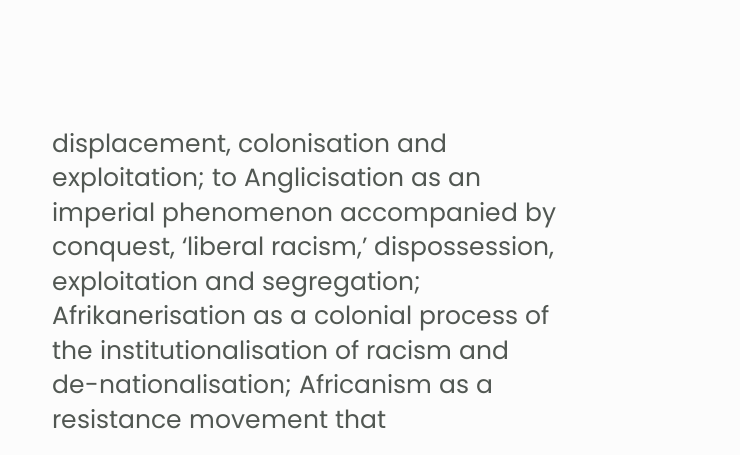displacement, colonisation and exploitation; to Anglicisation as an imperial phenomenon accompanied by conquest, ‘liberal racism,’ dispossession, exploitation and segregation; Afrikanerisation as a colonial process of the institutionalisation of racism and de-nationalisation; Africanism as a resistance movement that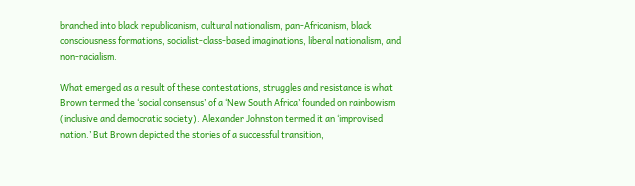branched into black republicanism, cultural nationalism, pan-Africanism, black consciousness formations, socialist-class-based imaginations, liberal nationalism, and non-racialism.

What emerged as a result of these contestations, struggles and resistance is what Brown termed the ‘social consensus’ of a ‘New South Africa’ founded on rainbowism (inclusive and democratic society). Alexander Johnston termed it an ‘improvised nation.’ But Brown depicted the stories of a successful transition,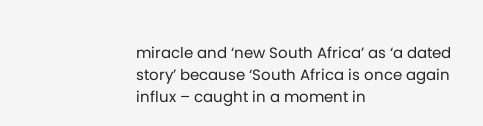miracle and ‘new South Africa’ as ‘a dated story’ because ‘South Africa is once again influx – caught in a moment in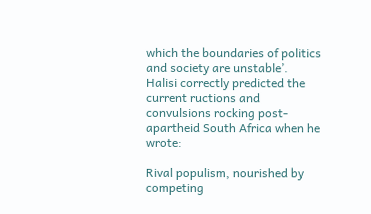which the boundaries of politics and society are unstable’. Halisi correctly predicted the current ructions and convulsions rocking post-apartheid South Africa when he wrote:

Rival populism, nourished by competing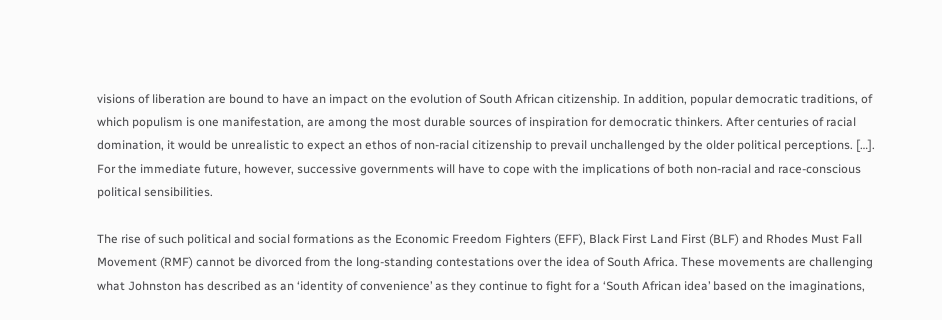visions of liberation are bound to have an impact on the evolution of South African citizenship. In addition, popular democratic traditions, of which populism is one manifestation, are among the most durable sources of inspiration for democratic thinkers. After centuries of racial domination, it would be unrealistic to expect an ethos of non-racial citizenship to prevail unchallenged by the older political perceptions. […]. For the immediate future, however, successive governments will have to cope with the implications of both non-racial and race-conscious political sensibilities.

The rise of such political and social formations as the Economic Freedom Fighters (EFF), Black First Land First (BLF) and Rhodes Must Fall Movement (RMF) cannot be divorced from the long-standing contestations over the idea of South Africa. These movements are challenging what Johnston has described as an ‘identity of convenience’ as they continue to fight for a ‘South African idea’ based on the imaginations,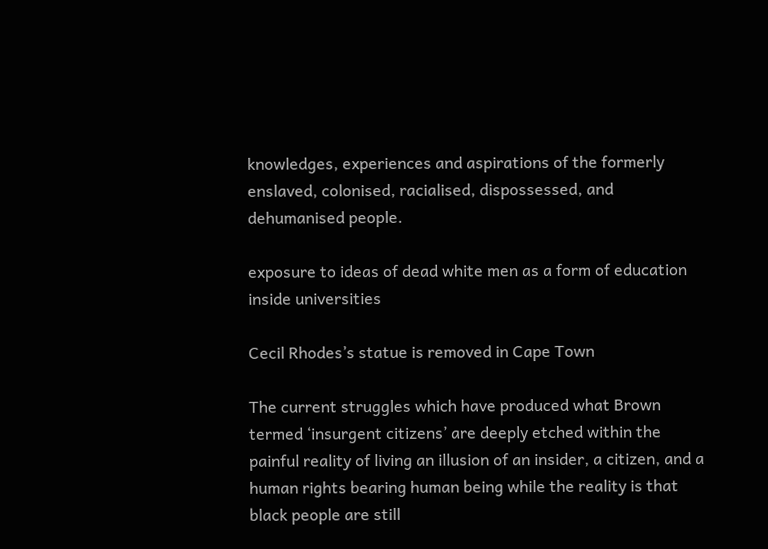knowledges, experiences and aspirations of the formerly enslaved, colonised, racialised, dispossessed, and dehumanised people.

exposure to ideas of dead white men as a form of education inside universities

Cecil Rhodes’s statue is removed in Cape Town

The current struggles which have produced what Brown termed ‘insurgent citizens’ are deeply etched within the painful reality of living an illusion of an insider, a citizen, and a human rights bearing human being while the reality is that black people are still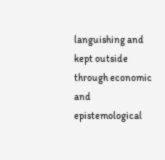languishing and kept outside through economic and epistemological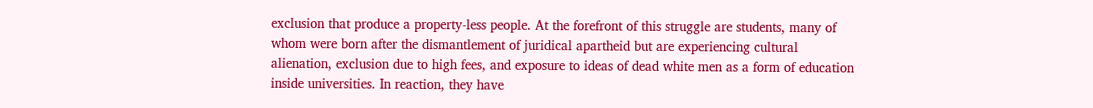exclusion that produce a property-less people. At the forefront of this struggle are students, many of whom were born after the dismantlement of juridical apartheid but are experiencing cultural alienation, exclusion due to high fees, and exposure to ideas of dead white men as a form of education inside universities. In reaction, they have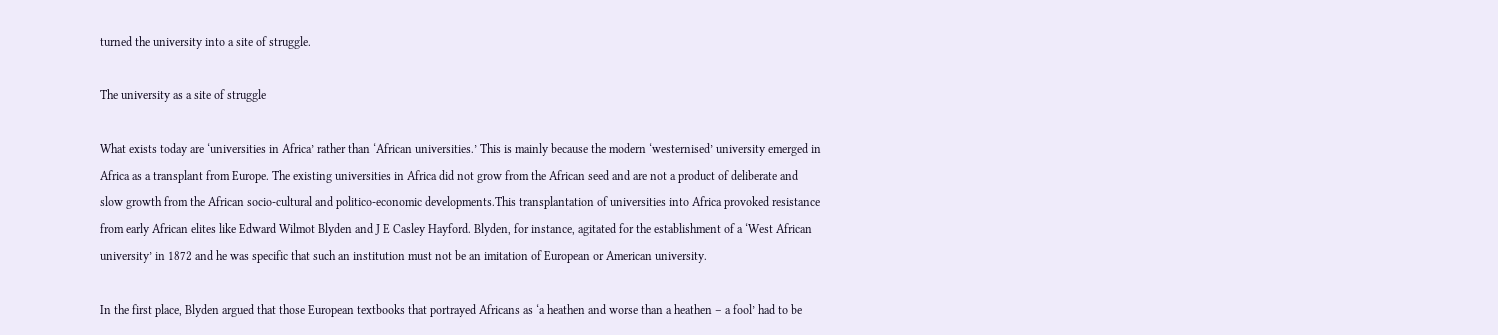turned the university into a site of struggle.

The university as a site of struggle

What exists today are ‘universities in Africa’ rather than ‘African universities.’ This is mainly because the modern ‘westernised’ university emerged in Africa as a transplant from Europe. The existing universities in Africa did not grow from the African seed and are not a product of deliberate and slow growth from the African socio-cultural and politico-economic developments.This transplantation of universities into Africa provoked resistance from early African elites like Edward Wilmot Blyden and J E Casley Hayford. Blyden, for instance, agitated for the establishment of a ‘West African university’ in 1872 and he was specific that such an institution must not be an imitation of European or American university.

In the first place, Blyden argued that those European textbooks that portrayed Africans as ‘a heathen and worse than a heathen – a fool’ had to be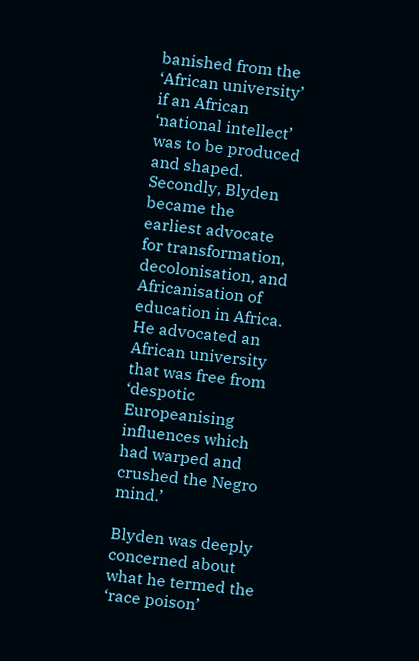banished from the ‘African university’ if an African ‘national intellect’ was to be produced and shaped. Secondly, Blyden became the earliest advocate for transformation, decolonisation, and Africanisation of education in Africa. He advocated an African university that was free from ‘despotic Europeanising influences which had warped and crushed the Negro mind.’

Blyden was deeply concerned about what he termed the ‘race poison’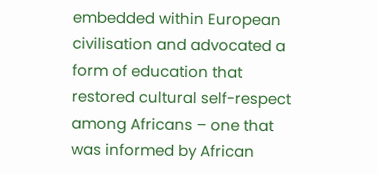embedded within European civilisation and advocated a form of education that restored cultural self-respect among Africans – one that was informed by African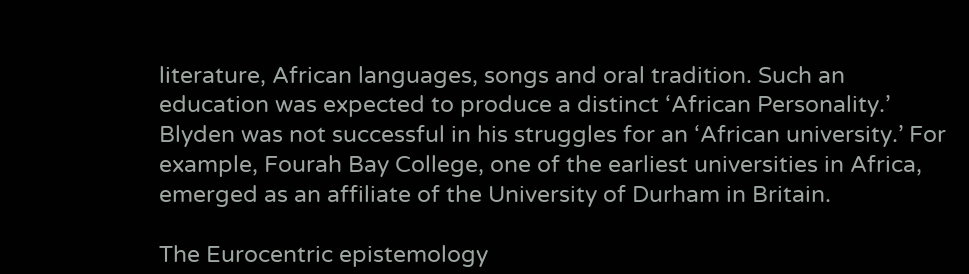literature, African languages, songs and oral tradition. Such an education was expected to produce a distinct ‘African Personality.’ Blyden was not successful in his struggles for an ‘African university.’ For example, Fourah Bay College, one of the earliest universities in Africa, emerged as an affiliate of the University of Durham in Britain.

The Eurocentric epistemology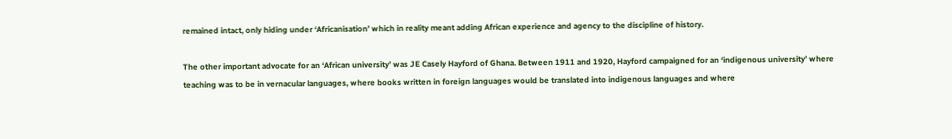remained intact, only hiding under ‘Africanisation’ which in reality meant adding African experience and agency to the discipline of history.

The other important advocate for an ‘African university’ was JE Casely Hayford of Ghana. Between 1911 and 1920, Hayford campaigned for an ‘indigenous university’ where teaching was to be in vernacular languages, where books written in foreign languages would be translated into indigenous languages and where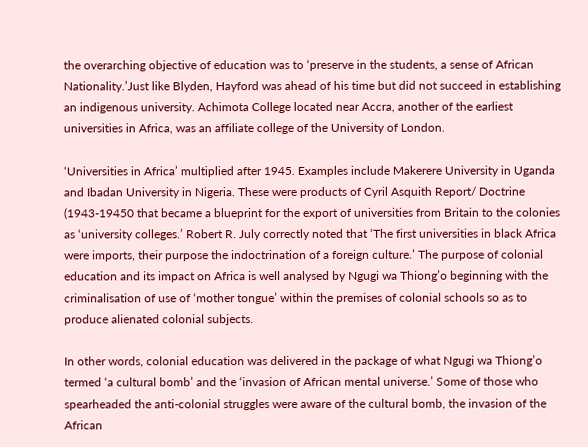the overarching objective of education was to ‘preserve in the students, a sense of African Nationality.’Just like Blyden, Hayford was ahead of his time but did not succeed in establishing an indigenous university. Achimota College located near Accra, another of the earliest universities in Africa, was an affiliate college of the University of London.

‘Universities in Africa’ multiplied after 1945. Examples include Makerere University in Uganda and Ibadan University in Nigeria. These were products of Cyril Asquith Report/ Doctrine (1943-19450 that became a blueprint for the export of universities from Britain to the colonies as ‘university colleges.’ Robert R. July correctly noted that ‘The first universities in black Africa were imports, their purpose the indoctrination of a foreign culture.’ The purpose of colonial education and its impact on Africa is well analysed by Ngugi wa Thiong’o beginning with the criminalisation of use of ‘mother tongue’ within the premises of colonial schools so as to produce alienated colonial subjects.

In other words, colonial education was delivered in the package of what Ngugi wa Thiong’o termed ‘a cultural bomb’ and the ‘invasion of African mental universe.’ Some of those who spearheaded the anti-colonial struggles were aware of the cultural bomb, the invasion of the African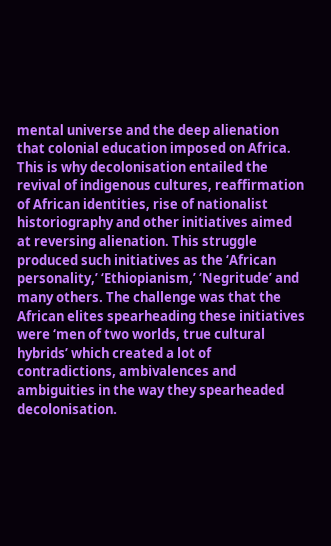mental universe and the deep alienation that colonial education imposed on Africa. This is why decolonisation entailed the revival of indigenous cultures, reaffirmation of African identities, rise of nationalist historiography and other initiatives aimed at reversing alienation. This struggle produced such initiatives as the ‘African personality,’ ‘Ethiopianism,’ ‘Negritude’ and many others. The challenge was that the African elites spearheading these initiatives were ‘men of two worlds, true cultural hybrids’ which created a lot of contradictions, ambivalences and ambiguities in the way they spearheaded decolonisation.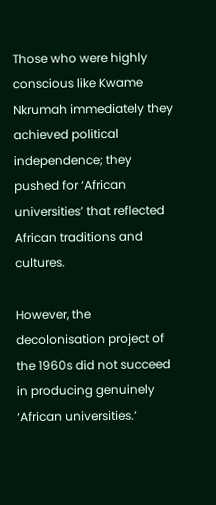Those who were highly conscious like Kwame Nkrumah immediately they achieved political independence; they pushed for ‘African universities’ that reflected African traditions and cultures.

However, the decolonisation project of the 1960s did not succeed in producing genuinely ‘African universities.’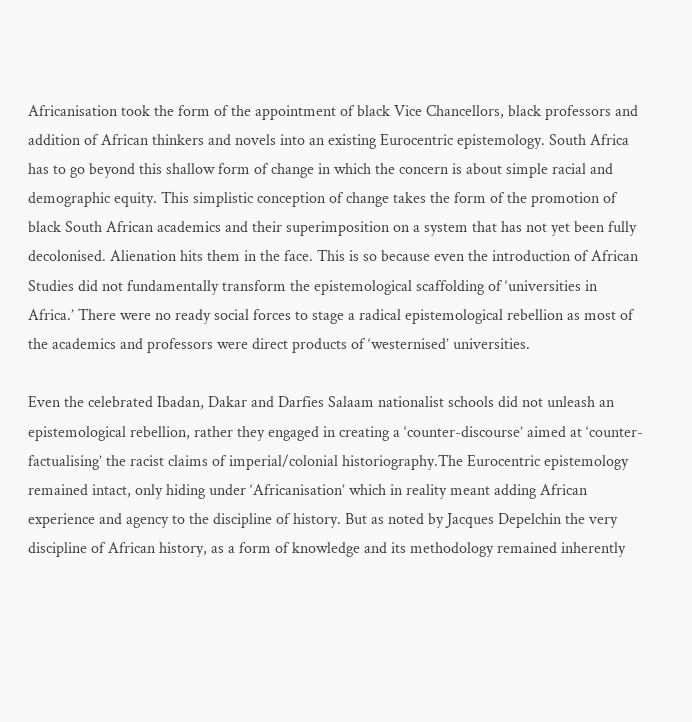Africanisation took the form of the appointment of black Vice Chancellors, black professors and addition of African thinkers and novels into an existing Eurocentric epistemology. South Africa has to go beyond this shallow form of change in which the concern is about simple racial and demographic equity. This simplistic conception of change takes the form of the promotion of black South African academics and their superimposition on a system that has not yet been fully decolonised. Alienation hits them in the face. This is so because even the introduction of African Studies did not fundamentally transform the epistemological scaffolding of ‘universities in Africa.’ There were no ready social forces to stage a radical epistemological rebellion as most of the academics and professors were direct products of ‘westernised’ universities.

Even the celebrated Ibadan, Dakar and Darfies Salaam nationalist schools did not unleash an epistemological rebellion, rather they engaged in creating a ‘counter-discourse’ aimed at ‘counter-factualising’ the racist claims of imperial/colonial historiography.The Eurocentric epistemology remained intact, only hiding under ‘Africanisation’ which in reality meant adding African experience and agency to the discipline of history. But as noted by Jacques Depelchin the very discipline of African history, as a form of knowledge and its methodology remained inherently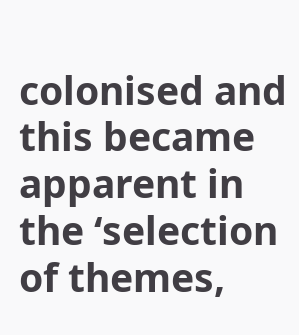colonised and this became apparent in the ‘selection of themes,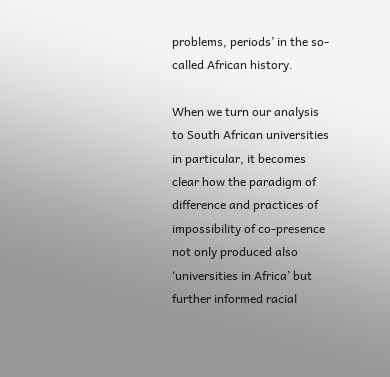problems, periods’ in the so-called African history.

When we turn our analysis to South African universities in particular, it becomes clear how the paradigm of difference and practices of impossibility of co-presence not only produced also ‘universities in Africa’ but further informed racial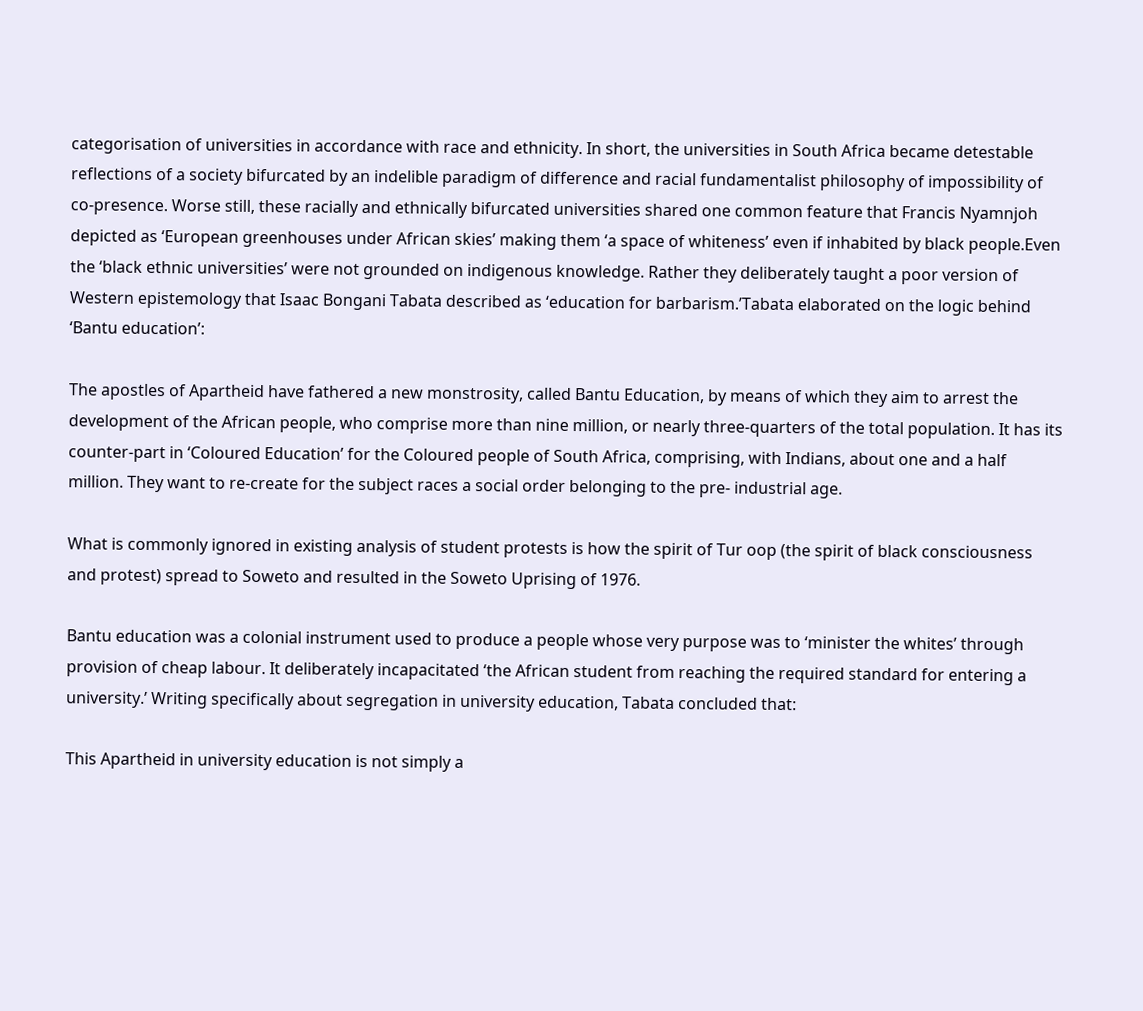categorisation of universities in accordance with race and ethnicity. In short, the universities in South Africa became detestable reflections of a society bifurcated by an indelible paradigm of difference and racial fundamentalist philosophy of impossibility of co-presence. Worse still, these racially and ethnically bifurcated universities shared one common feature that Francis Nyamnjoh depicted as ‘European greenhouses under African skies’ making them ‘a space of whiteness’ even if inhabited by black people.Even the ‘black ethnic universities’ were not grounded on indigenous knowledge. Rather they deliberately taught a poor version of Western epistemology that Isaac Bongani Tabata described as ‘education for barbarism.’Tabata elaborated on the logic behind ‘Bantu education’:

The apostles of Apartheid have fathered a new monstrosity, called Bantu Education, by means of which they aim to arrest the development of the African people, who comprise more than nine million, or nearly three-quarters of the total population. It has its counter-part in ‘Coloured Education’ for the Coloured people of South Africa, comprising, with Indians, about one and a half million. They want to re-create for the subject races a social order belonging to the pre- industrial age.

What is commonly ignored in existing analysis of student protests is how the spirit of Tur oop (the spirit of black consciousness and protest) spread to Soweto and resulted in the Soweto Uprising of 1976.

Bantu education was a colonial instrument used to produce a people whose very purpose was to ‘minister the whites’ through provision of cheap labour. It deliberately incapacitated ‘the African student from reaching the required standard for entering a university.’ Writing specifically about segregation in university education, Tabata concluded that:

This Apartheid in university education is not simply a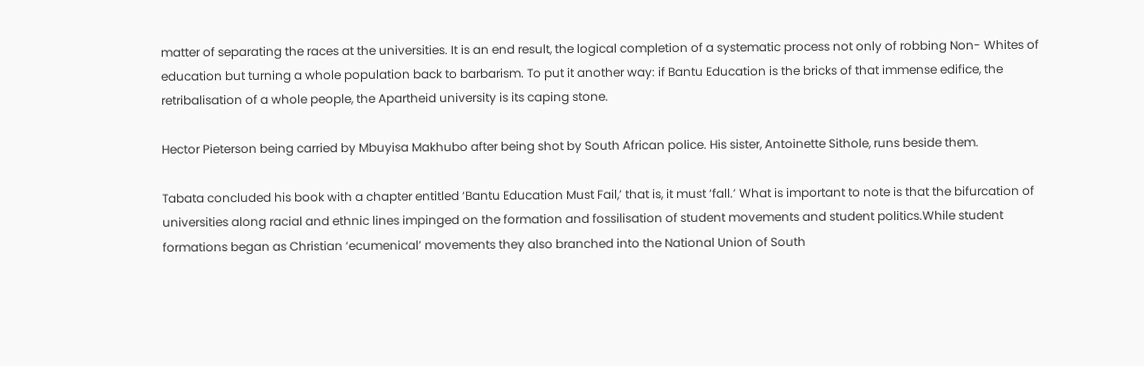matter of separating the races at the universities. It is an end result, the logical completion of a systematic process not only of robbing Non- Whites of education but turning a whole population back to barbarism. To put it another way: if Bantu Education is the bricks of that immense edifice, the retribalisation of a whole people, the Apartheid university is its caping stone.

Hector Pieterson being carried by Mbuyisa Makhubo after being shot by South African police. His sister, Antoinette Sithole, runs beside them.

Tabata concluded his book with a chapter entitled ‘Bantu Education Must Fail,’ that is, it must ‘fall.’ What is important to note is that the bifurcation of universities along racial and ethnic lines impinged on the formation and fossilisation of student movements and student politics.While student formations began as Christian ‘ecumenical’ movements they also branched into the National Union of South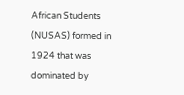African Students (NUSAS) formed in 1924 that was dominated by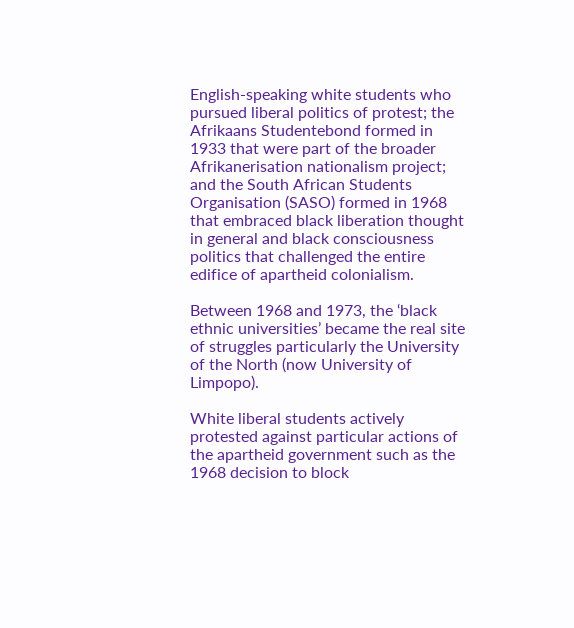English-speaking white students who pursued liberal politics of protest; the Afrikaans Studentebond formed in 1933 that were part of the broader Afrikanerisation nationalism project; and the South African Students Organisation (SASO) formed in 1968 that embraced black liberation thought in general and black consciousness politics that challenged the entire edifice of apartheid colonialism.

Between 1968 and 1973, the ‘black ethnic universities’ became the real site of struggles particularly the University of the North (now University of Limpopo).

White liberal students actively protested against particular actions of the apartheid government such as the 1968 decision to block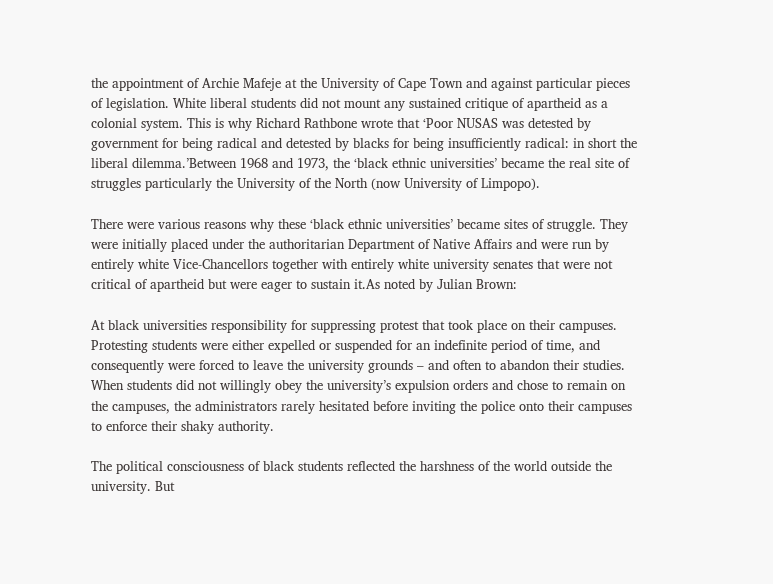the appointment of Archie Mafeje at the University of Cape Town and against particular pieces of legislation. White liberal students did not mount any sustained critique of apartheid as a colonial system. This is why Richard Rathbone wrote that ‘Poor NUSAS was detested by government for being radical and detested by blacks for being insufficiently radical: in short the liberal dilemma.’Between 1968 and 1973, the ‘black ethnic universities’ became the real site of struggles particularly the University of the North (now University of Limpopo).

There were various reasons why these ‘black ethnic universities’ became sites of struggle. They were initially placed under the authoritarian Department of Native Affairs and were run by entirely white Vice-Chancellors together with entirely white university senates that were not critical of apartheid but were eager to sustain it.As noted by Julian Brown:

At black universities responsibility for suppressing protest that took place on their campuses. Protesting students were either expelled or suspended for an indefinite period of time, and consequently were forced to leave the university grounds – and often to abandon their studies. When students did not willingly obey the university’s expulsion orders and chose to remain on the campuses, the administrators rarely hesitated before inviting the police onto their campuses to enforce their shaky authority.

The political consciousness of black students reflected the harshness of the world outside the university. But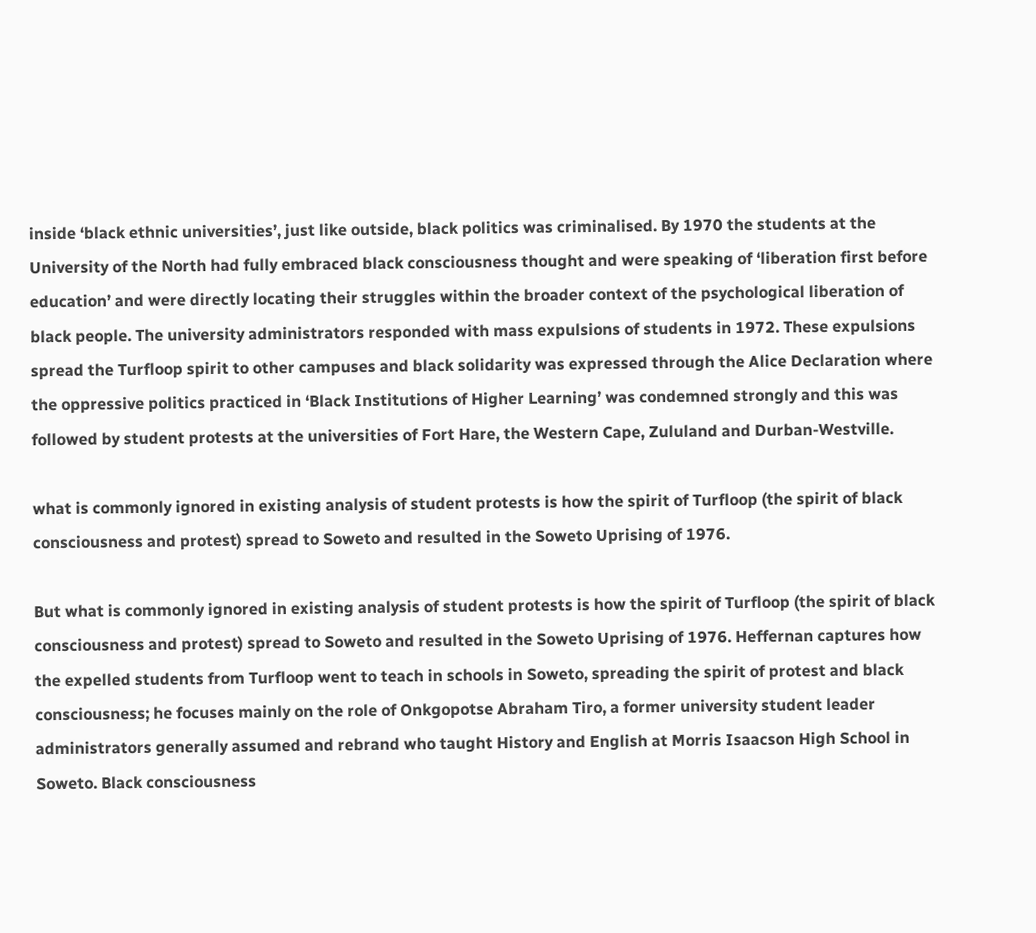inside ‘black ethnic universities’, just like outside, black politics was criminalised. By 1970 the students at the University of the North had fully embraced black consciousness thought and were speaking of ‘liberation first before education’ and were directly locating their struggles within the broader context of the psychological liberation of black people. The university administrators responded with mass expulsions of students in 1972. These expulsions spread the Turfloop spirit to other campuses and black solidarity was expressed through the Alice Declaration where the oppressive politics practiced in ‘Black Institutions of Higher Learning’ was condemned strongly and this was followed by student protests at the universities of Fort Hare, the Western Cape, Zululand and Durban-Westville.

what is commonly ignored in existing analysis of student protests is how the spirit of Turfloop (the spirit of black consciousness and protest) spread to Soweto and resulted in the Soweto Uprising of 1976.

But what is commonly ignored in existing analysis of student protests is how the spirit of Turfloop (the spirit of black consciousness and protest) spread to Soweto and resulted in the Soweto Uprising of 1976. Heffernan captures how the expelled students from Turfloop went to teach in schools in Soweto, spreading the spirit of protest and black consciousness; he focuses mainly on the role of Onkgopotse Abraham Tiro, a former university student leader administrators generally assumed and rebrand who taught History and English at Morris Isaacson High School in Soweto. Black consciousness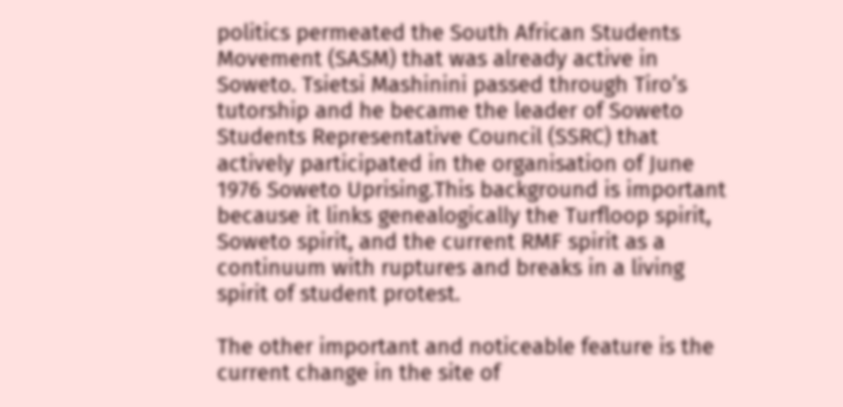politics permeated the South African Students Movement (SASM) that was already active in Soweto. Tsietsi Mashinini passed through Tiro’s tutorship and he became the leader of Soweto Students Representative Council (SSRC) that actively participated in the organisation of June 1976 Soweto Uprising.This background is important because it links genealogically the Turfloop spirit, Soweto spirit, and the current RMF spirit as a continuum with ruptures and breaks in a living spirit of student protest.

The other important and noticeable feature is the current change in the site of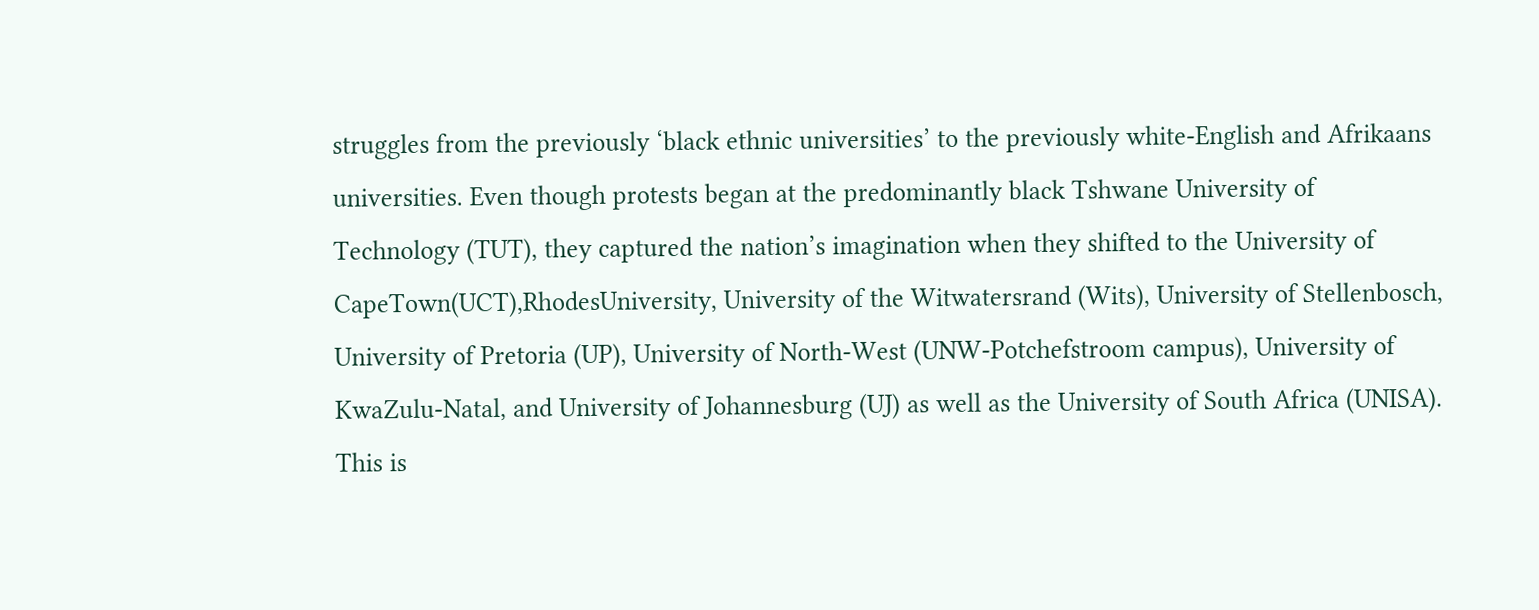struggles from the previously ‘black ethnic universities’ to the previously white-English and Afrikaans universities. Even though protests began at the predominantly black Tshwane University of Technology (TUT), they captured the nation’s imagination when they shifted to the University of CapeTown(UCT),RhodesUniversity, University of the Witwatersrand (Wits), University of Stellenbosch, University of Pretoria (UP), University of North-West (UNW-Potchefstroom campus), University of KwaZulu-Natal, and University of Johannesburg (UJ) as well as the University of South Africa (UNISA). This is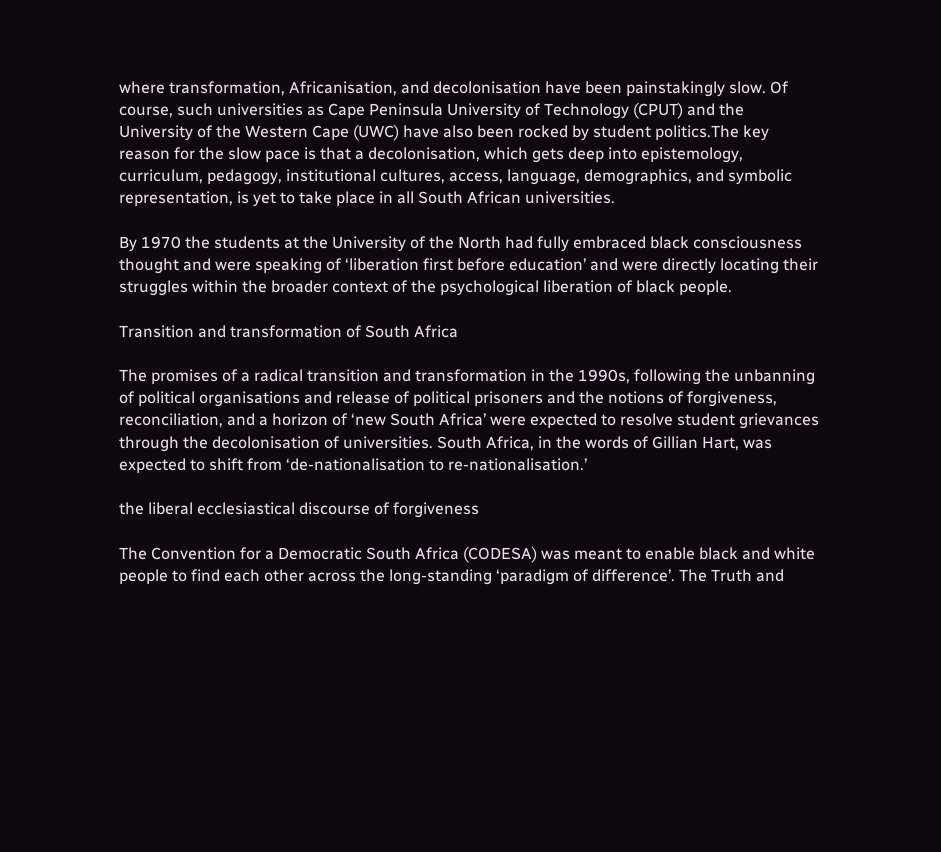where transformation, Africanisation, and decolonisation have been painstakingly slow. Of course, such universities as Cape Peninsula University of Technology (CPUT) and the University of the Western Cape (UWC) have also been rocked by student politics.The key reason for the slow pace is that a decolonisation, which gets deep into epistemology, curriculum, pedagogy, institutional cultures, access, language, demographics, and symbolic representation, is yet to take place in all South African universities.

By 1970 the students at the University of the North had fully embraced black consciousness thought and were speaking of ‘liberation first before education’ and were directly locating their struggles within the broader context of the psychological liberation of black people.

Transition and transformation of South Africa

The promises of a radical transition and transformation in the 1990s, following the unbanning of political organisations and release of political prisoners and the notions of forgiveness, reconciliation, and a horizon of ‘new South Africa’ were expected to resolve student grievances through the decolonisation of universities. South Africa, in the words of Gillian Hart, was expected to shift from ‘de-nationalisation to re-nationalisation.’

the liberal ecclesiastical discourse of forgiveness

The Convention for a Democratic South Africa (CODESA) was meant to enable black and white people to find each other across the long-standing ‘paradigm of difference’. The Truth and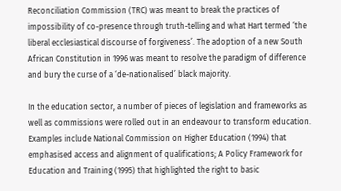Reconciliation Commission (TRC) was meant to break the practices of impossibility of co-presence through truth-telling and what Hart termed ‘the liberal ecclesiastical discourse of forgiveness’. The adoption of a new South African Constitution in 1996 was meant to resolve the paradigm of difference and bury the curse of a ‘de-nationalised’ black majority.

In the education sector, a number of pieces of legislation and frameworks as well as commissions were rolled out in an endeavour to transform education. Examples include National Commission on Higher Education (1994) that emphasised access and alignment of qualifications; A Policy Framework for Education and Training (1995) that highlighted the right to basic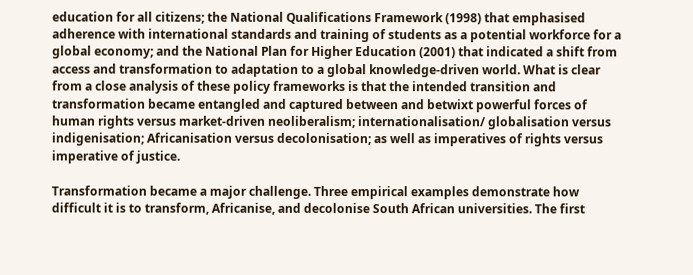education for all citizens; the National Qualifications Framework (1998) that emphasised adherence with international standards and training of students as a potential workforce for a global economy; and the National Plan for Higher Education (2001) that indicated a shift from access and transformation to adaptation to a global knowledge-driven world. What is clear from a close analysis of these policy frameworks is that the intended transition and transformation became entangled and captured between and betwixt powerful forces of human rights versus market-driven neoliberalism; internationalisation/ globalisation versus indigenisation; Africanisation versus decolonisation; as well as imperatives of rights versus imperative of justice.

Transformation became a major challenge. Three empirical examples demonstrate how difficult it is to transform, Africanise, and decolonise South African universities. The first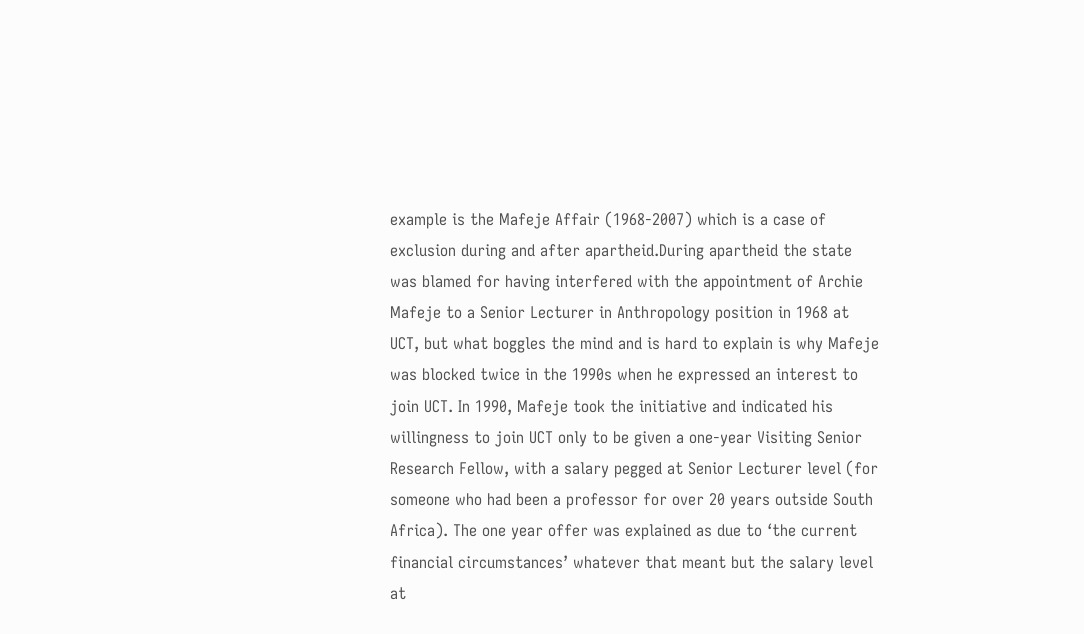example is the Mafeje Affair (1968-2007) which is a case of exclusion during and after apartheid.During apartheid the state was blamed for having interfered with the appointment of Archie Mafeje to a Senior Lecturer in Anthropology position in 1968 at UCT, but what boggles the mind and is hard to explain is why Mafeje was blocked twice in the 1990s when he expressed an interest to join UCT. In 1990, Mafeje took the initiative and indicated his willingness to join UCT only to be given a one-year Visiting Senior Research Fellow, with a salary pegged at Senior Lecturer level (for someone who had been a professor for over 20 years outside South Africa). The one year offer was explained as due to ‘the current financial circumstances’ whatever that meant but the salary level at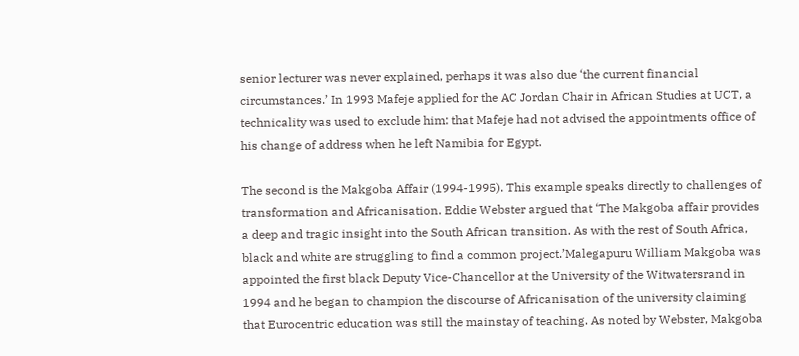senior lecturer was never explained, perhaps it was also due ‘the current financial circumstances.’ In 1993 Mafeje applied for the AC Jordan Chair in African Studies at UCT, a technicality was used to exclude him: that Mafeje had not advised the appointments office of his change of address when he left Namibia for Egypt.

The second is the Makgoba Affair (1994-1995). This example speaks directly to challenges of transformation and Africanisation. Eddie Webster argued that ‘The Makgoba affair provides a deep and tragic insight into the South African transition. As with the rest of South Africa, black and white are struggling to find a common project.’Malegapuru William Makgoba was appointed the first black Deputy Vice-Chancellor at the University of the Witwatersrand in 1994 and he began to champion the discourse of Africanisation of the university claiming that Eurocentric education was still the mainstay of teaching. As noted by Webster, Makgoba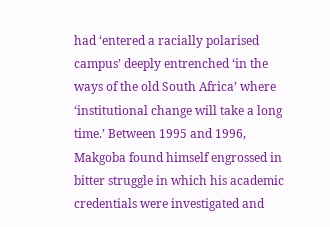had ‘entered a racially polarised campus’ deeply entrenched ‘in the ways of the old South Africa’ where ‘institutional change will take a long time.’ Between 1995 and 1996, Makgoba found himself engrossed in bitter struggle in which his academic credentials were investigated and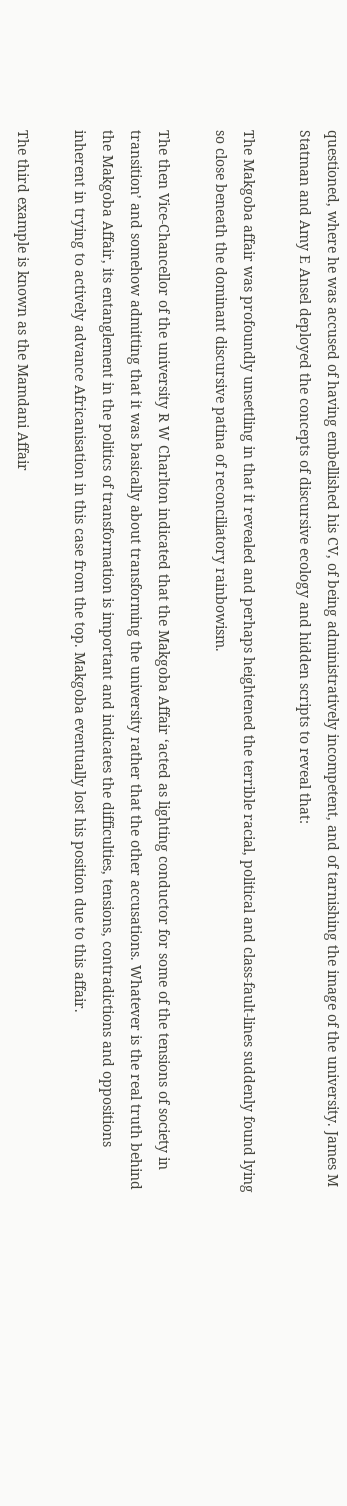questioned, where he was accused of having embellished his CV, of being administratively incompetent, and of tarnishing the image of the university. James M Statman and Amy E Ansel deployed the concepts of discursive ecology and hidden scripts to reveal that:

The Makgoba affair was profoundly unsettling in that it revealed and perhaps heightened the terrible racial, political and class-fault-lines suddenly found lying so close beneath the dominant discursive patina of reconciliatory rainbowism.

The then Vice-Chancellor of the university R W Charlton indicated that the Makgoba Affair ‘acted as lighting conductor for some of the tensions of society in transition’ and somehow admitting that it was basically about transforming the university rather that the other accusations. Whatever is the real truth behind the Makgoba Affair, its entanglement in the politics of transformation is important and indicates the difficulties, tensions, contradictions and oppositions inherent in trying to actively advance Africanisation in this case from the top. Makgoba eventually lost his position due to this affair.

The third example is known as the Mamdani Affair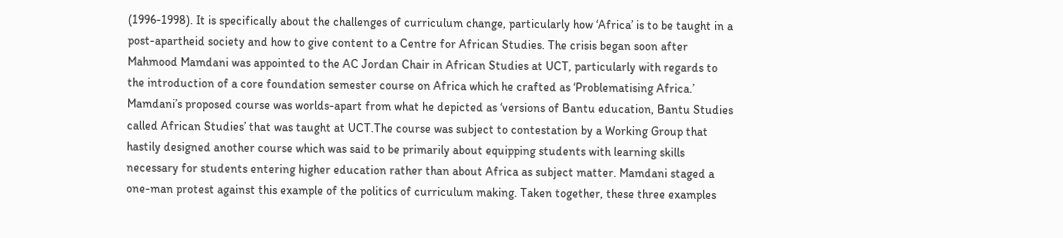(1996-1998). It is specifically about the challenges of curriculum change, particularly how ‘Africa’ is to be taught in a post-apartheid society and how to give content to a Centre for African Studies. The crisis began soon after Mahmood Mamdani was appointed to the AC Jordan Chair in African Studies at UCT, particularly with regards to the introduction of a core foundation semester course on Africa which he crafted as ‘Problematising Africa.’ Mamdani’s proposed course was worlds-apart from what he depicted as ‘versions of Bantu education, Bantu Studies called African Studies’ that was taught at UCT.The course was subject to contestation by a Working Group that hastily designed another course which was said to be primarily about equipping students with learning skills necessary for students entering higher education rather than about Africa as subject matter. Mamdani staged a one-man protest against this example of the politics of curriculum making. Taken together, these three examples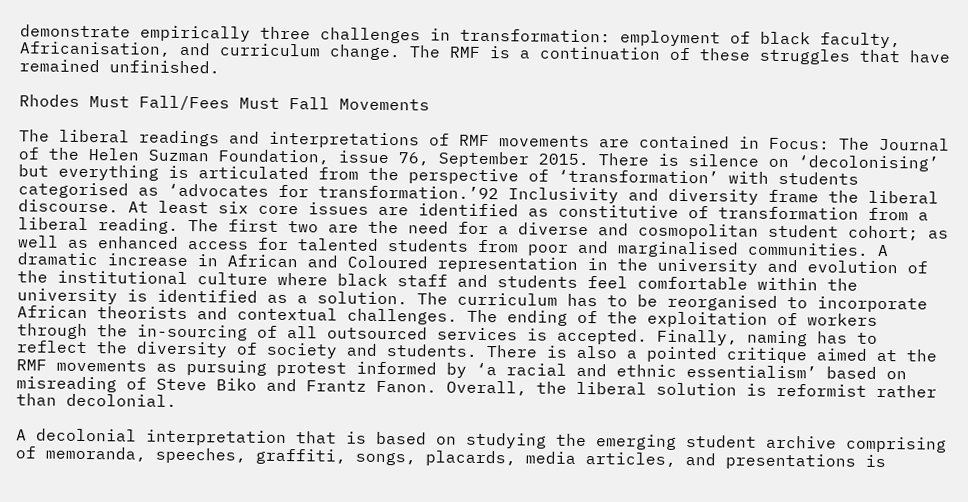demonstrate empirically three challenges in transformation: employment of black faculty, Africanisation, and curriculum change. The RMF is a continuation of these struggles that have remained unfinished.

Rhodes Must Fall/Fees Must Fall Movements

The liberal readings and interpretations of RMF movements are contained in Focus: The Journal of the Helen Suzman Foundation, issue 76, September 2015. There is silence on ‘decolonising’ but everything is articulated from the perspective of ‘transformation’ with students categorised as ‘advocates for transformation.’92 Inclusivity and diversity frame the liberal discourse. At least six core issues are identified as constitutive of transformation from a liberal reading. The first two are the need for a diverse and cosmopolitan student cohort; as well as enhanced access for talented students from poor and marginalised communities. A dramatic increase in African and Coloured representation in the university and evolution of the institutional culture where black staff and students feel comfortable within the university is identified as a solution. The curriculum has to be reorganised to incorporate African theorists and contextual challenges. The ending of the exploitation of workers through the in-sourcing of all outsourced services is accepted. Finally, naming has to reflect the diversity of society and students. There is also a pointed critique aimed at the RMF movements as pursuing protest informed by ‘a racial and ethnic essentialism’ based on misreading of Steve Biko and Frantz Fanon. Overall, the liberal solution is reformist rather than decolonial.

A decolonial interpretation that is based on studying the emerging student archive comprising of memoranda, speeches, graffiti, songs, placards, media articles, and presentations is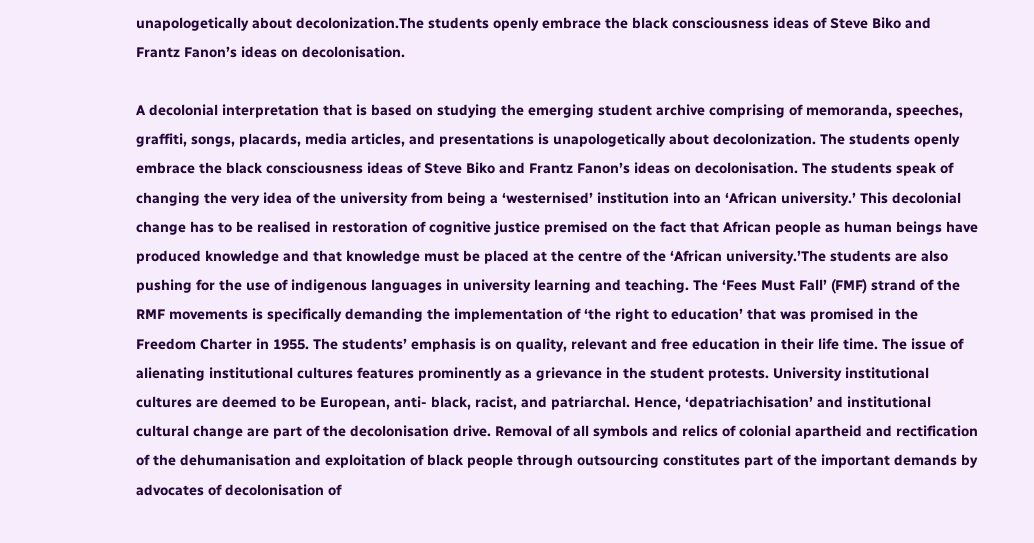unapologetically about decolonization.The students openly embrace the black consciousness ideas of Steve Biko and Frantz Fanon’s ideas on decolonisation.

A decolonial interpretation that is based on studying the emerging student archive comprising of memoranda, speeches, graffiti, songs, placards, media articles, and presentations is unapologetically about decolonization. The students openly embrace the black consciousness ideas of Steve Biko and Frantz Fanon’s ideas on decolonisation. The students speak of changing the very idea of the university from being a ‘westernised’ institution into an ‘African university.’ This decolonial change has to be realised in restoration of cognitive justice premised on the fact that African people as human beings have produced knowledge and that knowledge must be placed at the centre of the ‘African university.’The students are also pushing for the use of indigenous languages in university learning and teaching. The ‘Fees Must Fall’ (FMF) strand of the RMF movements is specifically demanding the implementation of ‘the right to education’ that was promised in the Freedom Charter in 1955. The students’ emphasis is on quality, relevant and free education in their life time. The issue of alienating institutional cultures features prominently as a grievance in the student protests. University institutional cultures are deemed to be European, anti- black, racist, and patriarchal. Hence, ‘depatriachisation’ and institutional cultural change are part of the decolonisation drive. Removal of all symbols and relics of colonial apartheid and rectification of the dehumanisation and exploitation of black people through outsourcing constitutes part of the important demands by advocates of decolonisation of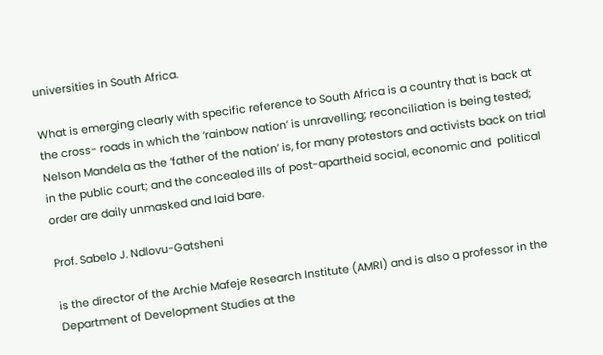universities in South Africa.

What is emerging clearly with specific reference to South Africa is a country that is back at the cross- roads in which the ‘rainbow nation’ is unravelling; reconciliation is being tested; Nelson Mandela as the ‘father of the nation’ is, for many protestors and activists back on trial in the public court; and the concealed ills of post-apartheid social, economic and  political order are daily unmasked and laid bare.

Prof. Sabelo J. Ndlovu-Gatsheni

is the director of the Archie Mafeje Research Institute (AMRI) and is also a professor in the Department of Development Studies at the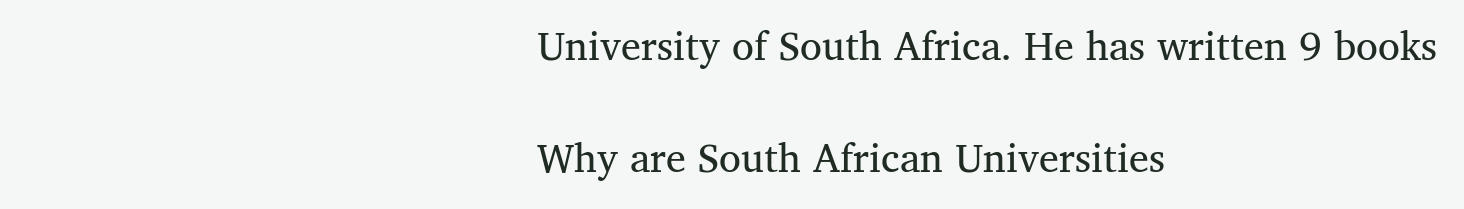University of South Africa. He has written 9 books

Why are South African Universities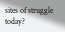sites of struggle today?